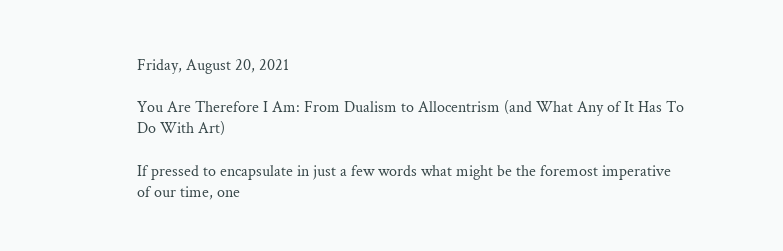Friday, August 20, 2021

You Are Therefore I Am: From Dualism to Allocentrism (and What Any of It Has To Do With Art)

If pressed to encapsulate in just a few words what might be the foremost imperative of our time, one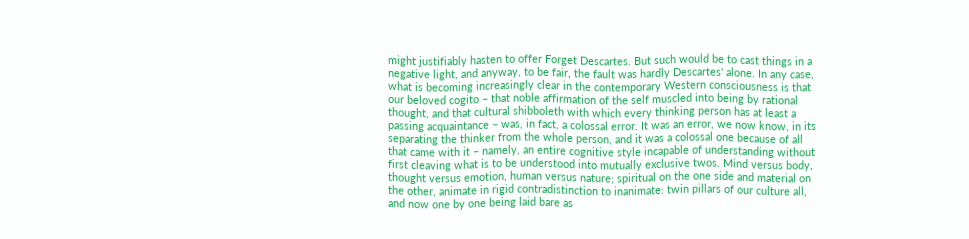might justifiably hasten to offer Forget Descartes. But such would be to cast things in a negative light, and anyway, to be fair, the fault was hardly Descartes' alone. In any case, what is becoming increasingly clear in the contemporary Western consciousness is that our beloved cogito – that noble affirmation of the self muscled into being by rational thought, and that cultural shibboleth with which every thinking person has at least a passing acquaintance – was, in fact, a colossal error. It was an error, we now know, in its separating the thinker from the whole person, and it was a colossal one because of all that came with it – namely, an entire cognitive style incapable of understanding without first cleaving what is to be understood into mutually exclusive twos. Mind versus body, thought versus emotion, human versus nature; spiritual on the one side and material on the other, animate in rigid contradistinction to inanimate: twin pillars of our culture all, and now one by one being laid bare as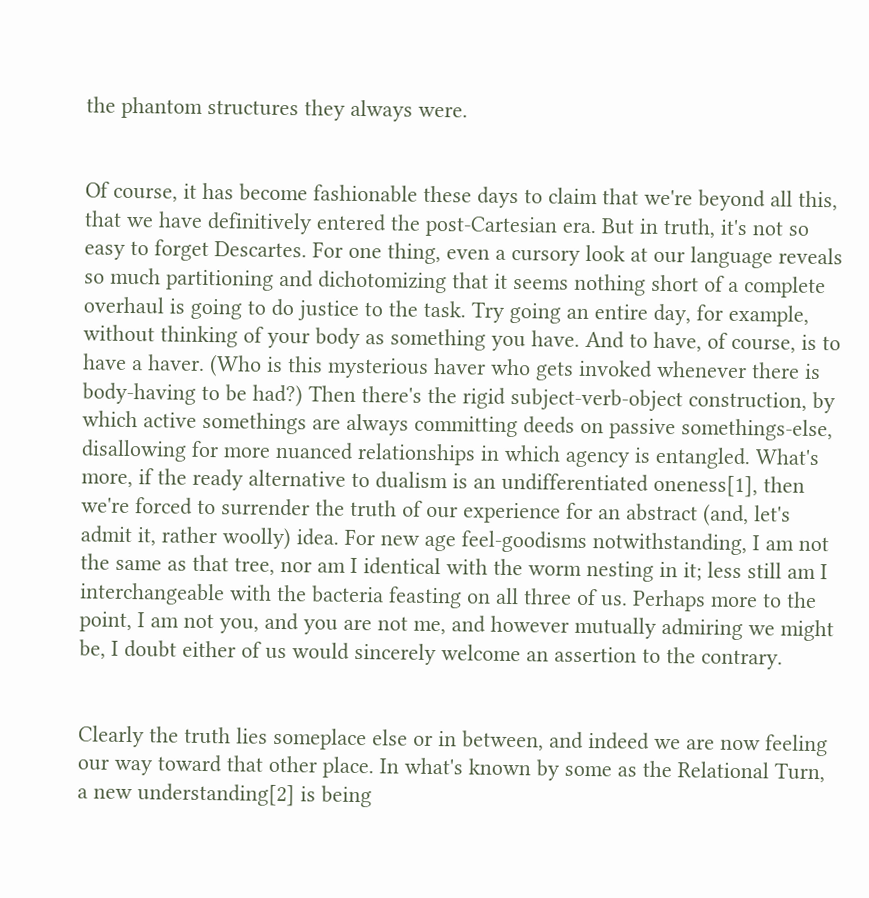the phantom structures they always were.


Of course, it has become fashionable these days to claim that we're beyond all this, that we have definitively entered the post-Cartesian era. But in truth, it's not so easy to forget Descartes. For one thing, even a cursory look at our language reveals so much partitioning and dichotomizing that it seems nothing short of a complete overhaul is going to do justice to the task. Try going an entire day, for example, without thinking of your body as something you have. And to have, of course, is to have a haver. (Who is this mysterious haver who gets invoked whenever there is body-having to be had?) Then there's the rigid subject-verb-object construction, by which active somethings are always committing deeds on passive somethings-else, disallowing for more nuanced relationships in which agency is entangled. What's more, if the ready alternative to dualism is an undifferentiated oneness[1], then we're forced to surrender the truth of our experience for an abstract (and, let's admit it, rather woolly) idea. For new age feel-goodisms notwithstanding, I am not the same as that tree, nor am I identical with the worm nesting in it; less still am I interchangeable with the bacteria feasting on all three of us. Perhaps more to the point, I am not you, and you are not me, and however mutually admiring we might be, I doubt either of us would sincerely welcome an assertion to the contrary.


Clearly the truth lies someplace else or in between, and indeed we are now feeling our way toward that other place. In what's known by some as the Relational Turn, a new understanding[2] is being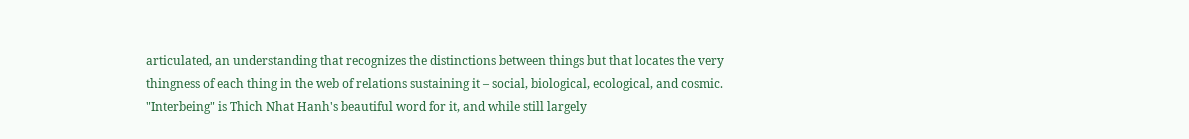articulated, an understanding that recognizes the distinctions between things but that locates the very thingness of each thing in the web of relations sustaining it – social, biological, ecological, and cosmic. "Interbeing" is Thich Nhat Hanh's beautiful word for it, and while still largely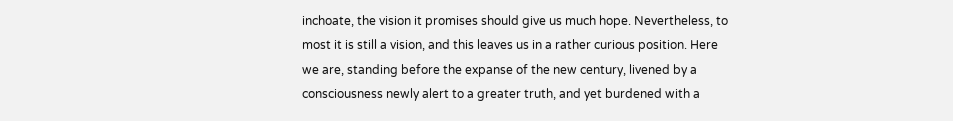inchoate, the vision it promises should give us much hope. Nevertheless, to most it is still a vision, and this leaves us in a rather curious position. Here we are, standing before the expanse of the new century, livened by a consciousness newly alert to a greater truth, and yet burdened with a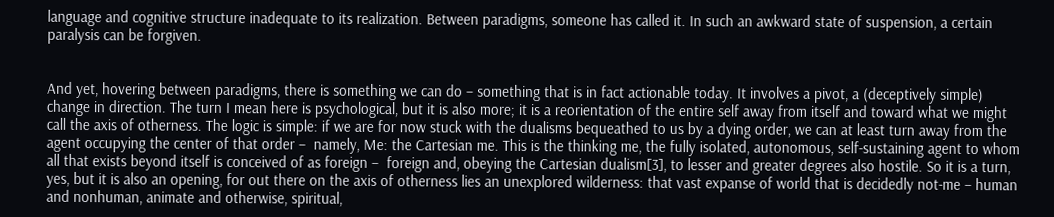language and cognitive structure inadequate to its realization. Between paradigms, someone has called it. In such an awkward state of suspension, a certain paralysis can be forgiven.


And yet, hovering between paradigms, there is something we can do – something that is in fact actionable today. It involves a pivot, a (deceptively simple) change in direction. The turn I mean here is psychological, but it is also more; it is a reorientation of the entire self away from itself and toward what we might call the axis of otherness. The logic is simple: if we are for now stuck with the dualisms bequeathed to us by a dying order, we can at least turn away from the agent occupying the center of that order –  namely, Me: the Cartesian me. This is the thinking me, the fully isolated, autonomous, self-sustaining agent to whom all that exists beyond itself is conceived of as foreign –  foreign and, obeying the Cartesian dualism[3], to lesser and greater degrees also hostile. So it is a turn, yes, but it is also an opening, for out there on the axis of otherness lies an unexplored wilderness: that vast expanse of world that is decidedly not-me – human and nonhuman, animate and otherwise, spiritual,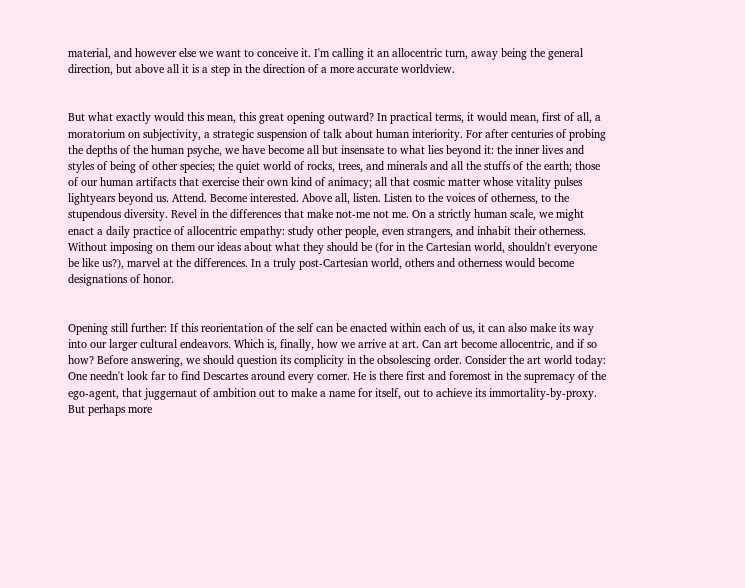material, and however else we want to conceive it. I'm calling it an allocentric turn, away being the general direction, but above all it is a step in the direction of a more accurate worldview.


But what exactly would this mean, this great opening outward? In practical terms, it would mean, first of all, a moratorium on subjectivity, a strategic suspension of talk about human interiority. For after centuries of probing the depths of the human psyche, we have become all but insensate to what lies beyond it: the inner lives and styles of being of other species; the quiet world of rocks, trees, and minerals and all the stuffs of the earth; those of our human artifacts that exercise their own kind of animacy; all that cosmic matter whose vitality pulses lightyears beyond us. Attend. Become interested. Above all, listen. Listen to the voices of otherness, to the stupendous diversity. Revel in the differences that make not-me not me. On a strictly human scale, we might enact a daily practice of allocentric empathy: study other people, even strangers, and inhabit their otherness. Without imposing on them our ideas about what they should be (for in the Cartesian world, shouldn't everyone be like us?), marvel at the differences. In a truly post-Cartesian world, others and otherness would become designations of honor.


Opening still further: If this reorientation of the self can be enacted within each of us, it can also make its way into our larger cultural endeavors. Which is, finally, how we arrive at art. Can art become allocentric, and if so how? Before answering, we should question its complicity in the obsolescing order. Consider the art world today: One needn't look far to find Descartes around every corner. He is there first and foremost in the supremacy of the ego-agent, that juggernaut of ambition out to make a name for itself, out to achieve its immortality-by-proxy. But perhaps more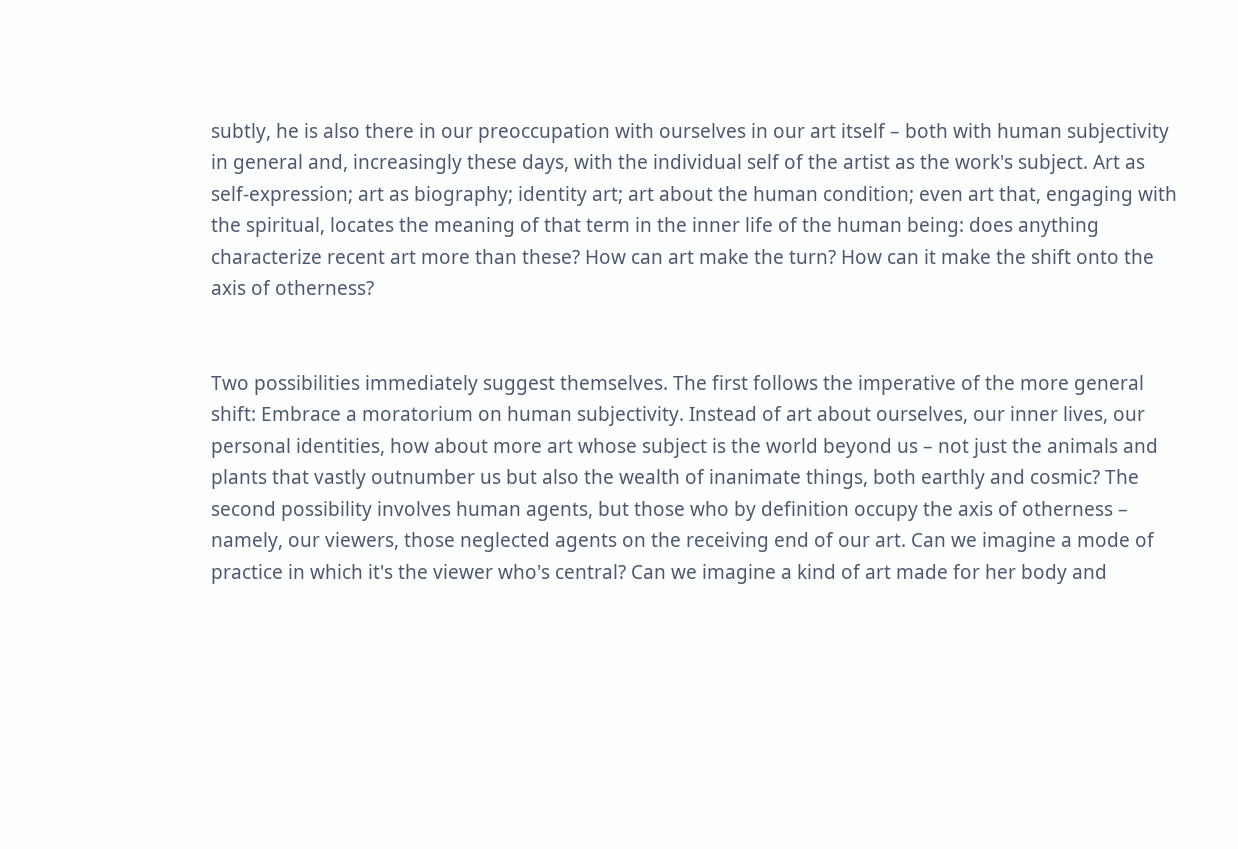subtly, he is also there in our preoccupation with ourselves in our art itself – both with human subjectivity in general and, increasingly these days, with the individual self of the artist as the work's subject. Art as self-expression; art as biography; identity art; art about the human condition; even art that, engaging with the spiritual, locates the meaning of that term in the inner life of the human being: does anything characterize recent art more than these? How can art make the turn? How can it make the shift onto the axis of otherness?


Two possibilities immediately suggest themselves. The first follows the imperative of the more general shift: Embrace a moratorium on human subjectivity. Instead of art about ourselves, our inner lives, our personal identities, how about more art whose subject is the world beyond us – not just the animals and plants that vastly outnumber us but also the wealth of inanimate things, both earthly and cosmic? The second possibility involves human agents, but those who by definition occupy the axis of otherness – namely, our viewers, those neglected agents on the receiving end of our art. Can we imagine a mode of practice in which it's the viewer who's central? Can we imagine a kind of art made for her body and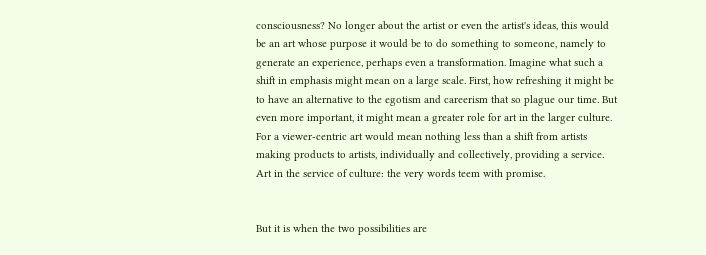consciousness? No longer about the artist or even the artist's ideas, this would be an art whose purpose it would be to do something to someone, namely to generate an experience, perhaps even a transformation. Imagine what such a shift in emphasis might mean on a large scale. First, how refreshing it might be to have an alternative to the egotism and careerism that so plague our time. But even more important, it might mean a greater role for art in the larger culture. For a viewer-centric art would mean nothing less than a shift from artists making products to artists, individually and collectively, providing a service. Art in the service of culture: the very words teem with promise.


But it is when the two possibilities are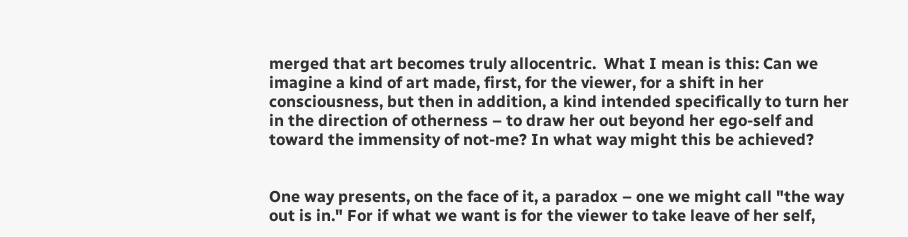merged that art becomes truly allocentric.  What I mean is this: Can we imagine a kind of art made, first, for the viewer, for a shift in her consciousness, but then in addition, a kind intended specifically to turn her in the direction of otherness – to draw her out beyond her ego-self and toward the immensity of not-me? In what way might this be achieved?


One way presents, on the face of it, a paradox – one we might call "the way out is in." For if what we want is for the viewer to take leave of her self,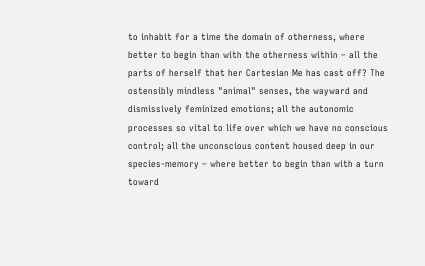to inhabit for a time the domain of otherness, where better to begin than with the otherness within – all the parts of herself that her Cartesian Me has cast off? The ostensibly mindless "animal" senses, the wayward and dismissively feminized emotions; all the autonomic processes so vital to life over which we have no conscious control; all the unconscious content housed deep in our species-memory – where better to begin than with a turn toward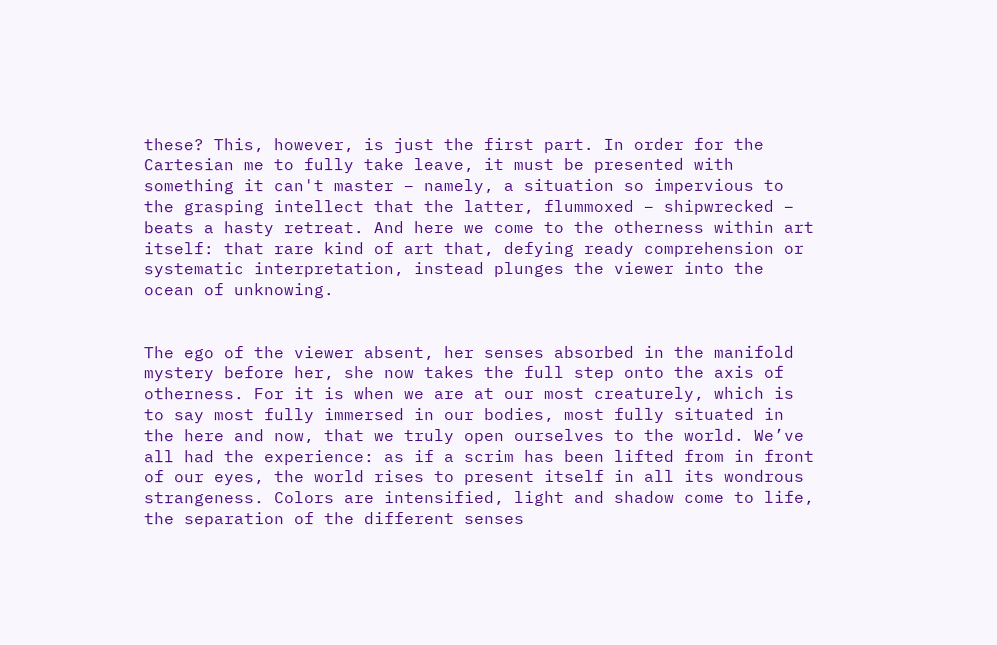these? This, however, is just the first part. In order for the Cartesian me to fully take leave, it must be presented with something it can't master – namely, a situation so impervious to the grasping intellect that the latter, flummoxed – shipwrecked – beats a hasty retreat. And here we come to the otherness within art itself: that rare kind of art that, defying ready comprehension or systematic interpretation, instead plunges the viewer into the ocean of unknowing.


The ego of the viewer absent, her senses absorbed in the manifold mystery before her, she now takes the full step onto the axis of otherness. For it is when we are at our most creaturely, which is to say most fully immersed in our bodies, most fully situated in the here and now, that we truly open ourselves to the world. We’ve all had the experience: as if a scrim has been lifted from in front of our eyes, the world rises to present itself in all its wondrous strangeness. Colors are intensified, light and shadow come to life, the separation of the different senses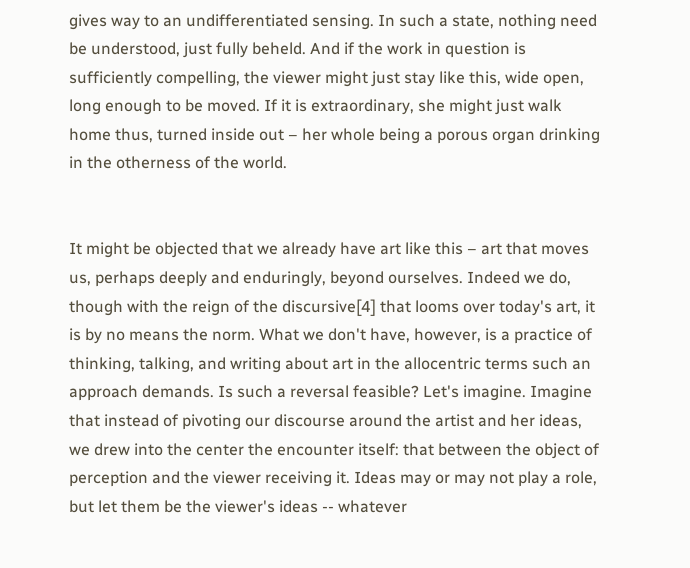gives way to an undifferentiated sensing. In such a state, nothing need be understood, just fully beheld. And if the work in question is sufficiently compelling, the viewer might just stay like this, wide open, long enough to be moved. If it is extraordinary, she might just walk home thus, turned inside out – her whole being a porous organ drinking in the otherness of the world.


It might be objected that we already have art like this – art that moves us, perhaps deeply and enduringly, beyond ourselves. Indeed we do, though with the reign of the discursive[4] that looms over today's art, it is by no means the norm. What we don't have, however, is a practice of thinking, talking, and writing about art in the allocentric terms such an approach demands. Is such a reversal feasible? Let's imagine. Imagine that instead of pivoting our discourse around the artist and her ideas, we drew into the center the encounter itself: that between the object of perception and the viewer receiving it. Ideas may or may not play a role, but let them be the viewer's ideas -- whatever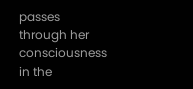passes through her consciousness in the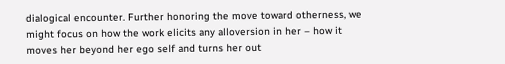dialogical encounter. Further honoring the move toward otherness, we might focus on how the work elicits any alloversion in her – how it moves her beyond her ego self and turns her out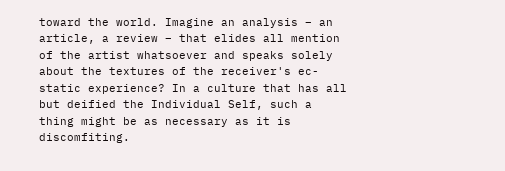toward the world. Imagine an analysis – an article, a review – that elides all mention of the artist whatsoever and speaks solely about the textures of the receiver's ec-static experience? In a culture that has all but deified the Individual Self, such a thing might be as necessary as it is discomfiting.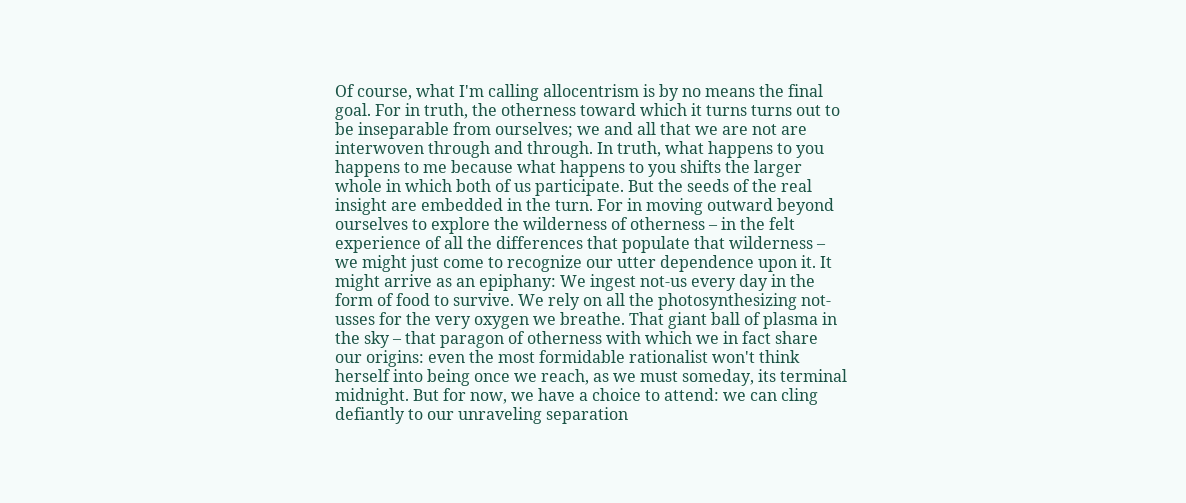Of course, what I'm calling allocentrism is by no means the final goal. For in truth, the otherness toward which it turns turns out to be inseparable from ourselves; we and all that we are not are interwoven through and through. In truth, what happens to you happens to me because what happens to you shifts the larger whole in which both of us participate. But the seeds of the real insight are embedded in the turn. For in moving outward beyond ourselves to explore the wilderness of otherness – in the felt experience of all the differences that populate that wilderness – we might just come to recognize our utter dependence upon it. It might arrive as an epiphany: We ingest not-us every day in the form of food to survive. We rely on all the photosynthesizing not-usses for the very oxygen we breathe. That giant ball of plasma in the sky – that paragon of otherness with which we in fact share our origins: even the most formidable rationalist won't think herself into being once we reach, as we must someday, its terminal midnight. But for now, we have a choice to attend: we can cling defiantly to our unraveling separation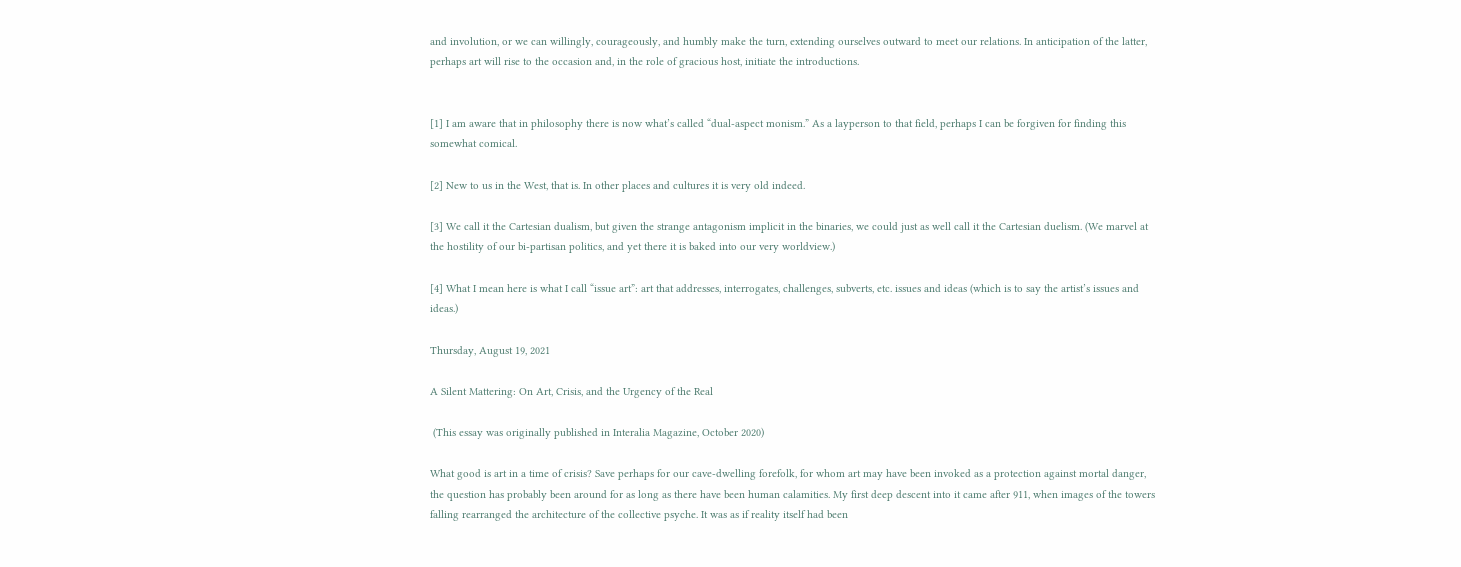and involution, or we can willingly, courageously, and humbly make the turn, extending ourselves outward to meet our relations. In anticipation of the latter, perhaps art will rise to the occasion and, in the role of gracious host, initiate the introductions.


[1] I am aware that in philosophy there is now what’s called “dual-aspect monism.” As a layperson to that field, perhaps I can be forgiven for finding this somewhat comical.

[2] New to us in the West, that is. In other places and cultures it is very old indeed.

[3] We call it the Cartesian dualism, but given the strange antagonism implicit in the binaries, we could just as well call it the Cartesian duelism. (We marvel at the hostility of our bi-partisan politics, and yet there it is baked into our very worldview.)

[4] What I mean here is what I call “issue art”: art that addresses, interrogates, challenges, subverts, etc. issues and ideas (which is to say the artist’s issues and ideas.)

Thursday, August 19, 2021

A Silent Mattering: On Art, Crisis, and the Urgency of the Real

 (This essay was originally published in Interalia Magazine, October 2020)

What good is art in a time of crisis? Save perhaps for our cave-dwelling forefolk, for whom art may have been invoked as a protection against mortal danger, the question has probably been around for as long as there have been human calamities. My first deep descent into it came after 911, when images of the towers falling rearranged the architecture of the collective psyche. It was as if reality itself had been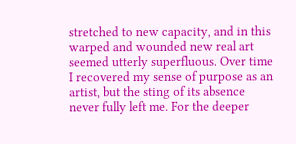stretched to new capacity, and in this warped and wounded new real art seemed utterly superfluous. Over time I recovered my sense of purpose as an artist, but the sting of its absence never fully left me. For the deeper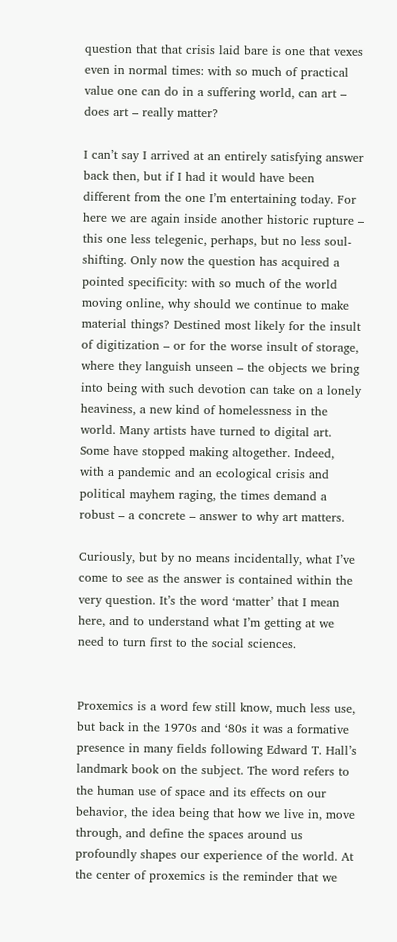question that that crisis laid bare is one that vexes even in normal times: with so much of practical value one can do in a suffering world, can art – does art – really matter?

I can’t say I arrived at an entirely satisfying answer back then, but if I had it would have been different from the one I’m entertaining today. For here we are again inside another historic rupture – this one less telegenic, perhaps, but no less soul-shifting. Only now the question has acquired a pointed specificity: with so much of the world moving online, why should we continue to make material things? Destined most likely for the insult of digitization – or for the worse insult of storage, where they languish unseen – the objects we bring into being with such devotion can take on a lonely heaviness, a new kind of homelessness in the world. Many artists have turned to digital art. Some have stopped making altogether. Indeed, with a pandemic and an ecological crisis and political mayhem raging, the times demand a robust – a concrete – answer to why art matters.

Curiously, but by no means incidentally, what I’ve come to see as the answer is contained within the very question. It’s the word ‘matter’ that I mean here, and to understand what I’m getting at we need to turn first to the social sciences.


Proxemics is a word few still know, much less use, but back in the 1970s and ‘80s it was a formative presence in many fields following Edward T. Hall’s landmark book on the subject. The word refers to the human use of space and its effects on our behavior, the idea being that how we live in, move through, and define the spaces around us profoundly shapes our experience of the world. At the center of proxemics is the reminder that we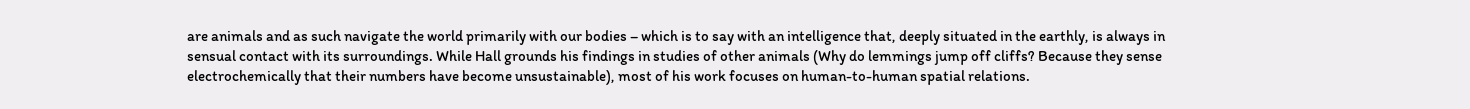are animals and as such navigate the world primarily with our bodies – which is to say with an intelligence that, deeply situated in the earthly, is always in sensual contact with its surroundings. While Hall grounds his findings in studies of other animals (Why do lemmings jump off cliffs? Because they sense electrochemically that their numbers have become unsustainable), most of his work focuses on human-to-human spatial relations.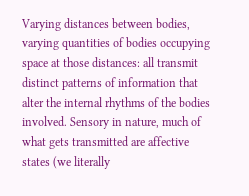Varying distances between bodies, varying quantities of bodies occupying space at those distances: all transmit distinct patterns of information that alter the internal rhythms of the bodies involved. Sensory in nature, much of what gets transmitted are affective states (we literally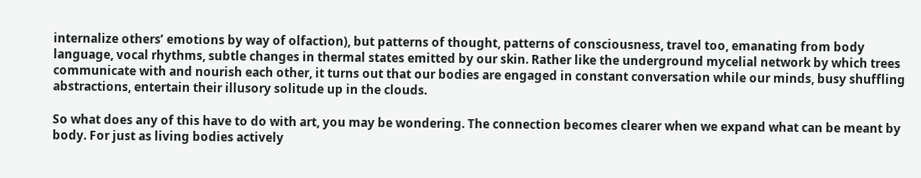internalize others’ emotions by way of olfaction), but patterns of thought, patterns of consciousness, travel too, emanating from body language, vocal rhythms, subtle changes in thermal states emitted by our skin. Rather like the underground mycelial network by which trees communicate with and nourish each other, it turns out that our bodies are engaged in constant conversation while our minds, busy shuffling abstractions, entertain their illusory solitude up in the clouds.

So what does any of this have to do with art, you may be wondering. The connection becomes clearer when we expand what can be meant by body. For just as living bodies actively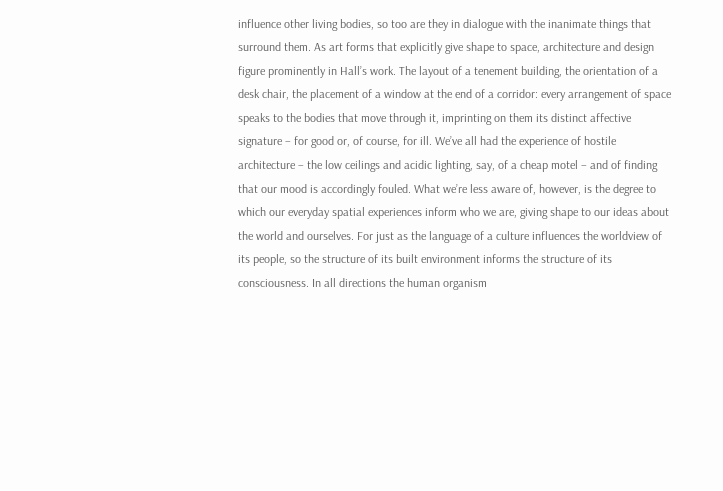influence other living bodies, so too are they in dialogue with the inanimate things that surround them. As art forms that explicitly give shape to space, architecture and design figure prominently in Hall’s work. The layout of a tenement building, the orientation of a desk chair, the placement of a window at the end of a corridor: every arrangement of space speaks to the bodies that move through it, imprinting on them its distinct affective signature – for good or, of course, for ill. We’ve all had the experience of hostile architecture – the low ceilings and acidic lighting, say, of a cheap motel – and of finding that our mood is accordingly fouled. What we’re less aware of, however, is the degree to which our everyday spatial experiences inform who we are, giving shape to our ideas about the world and ourselves. For just as the language of a culture influences the worldview of its people, so the structure of its built environment informs the structure of its consciousness. In all directions the human organism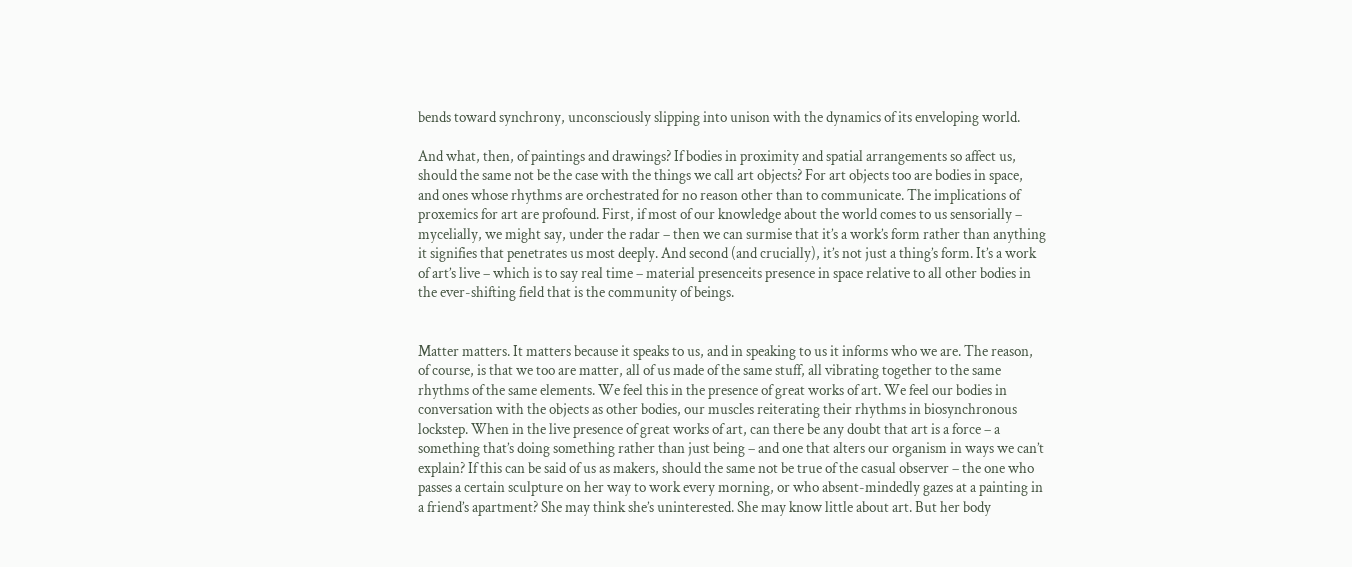bends toward synchrony, unconsciously slipping into unison with the dynamics of its enveloping world.

And what, then, of paintings and drawings? If bodies in proximity and spatial arrangements so affect us, should the same not be the case with the things we call art objects? For art objects too are bodies in space, and ones whose rhythms are orchestrated for no reason other than to communicate. The implications of proxemics for art are profound. First, if most of our knowledge about the world comes to us sensorially – mycelially, we might say, under the radar – then we can surmise that it’s a work’s form rather than anything it signifies that penetrates us most deeply. And second (and crucially), it’s not just a thing’s form. It’s a work of art’s live – which is to say real time – material presenceits presence in space relative to all other bodies in the ever-shifting field that is the community of beings.


Matter matters. It matters because it speaks to us, and in speaking to us it informs who we are. The reason, of course, is that we too are matter, all of us made of the same stuff, all vibrating together to the same rhythms of the same elements. We feel this in the presence of great works of art. We feel our bodies in conversation with the objects as other bodies, our muscles reiterating their rhythms in biosynchronous lockstep. When in the live presence of great works of art, can there be any doubt that art is a force – a something that’s doing something rather than just being – and one that alters our organism in ways we can’t explain? If this can be said of us as makers, should the same not be true of the casual observer – the one who passes a certain sculpture on her way to work every morning, or who absent-mindedly gazes at a painting in a friend’s apartment? She may think she’s uninterested. She may know little about art. But her body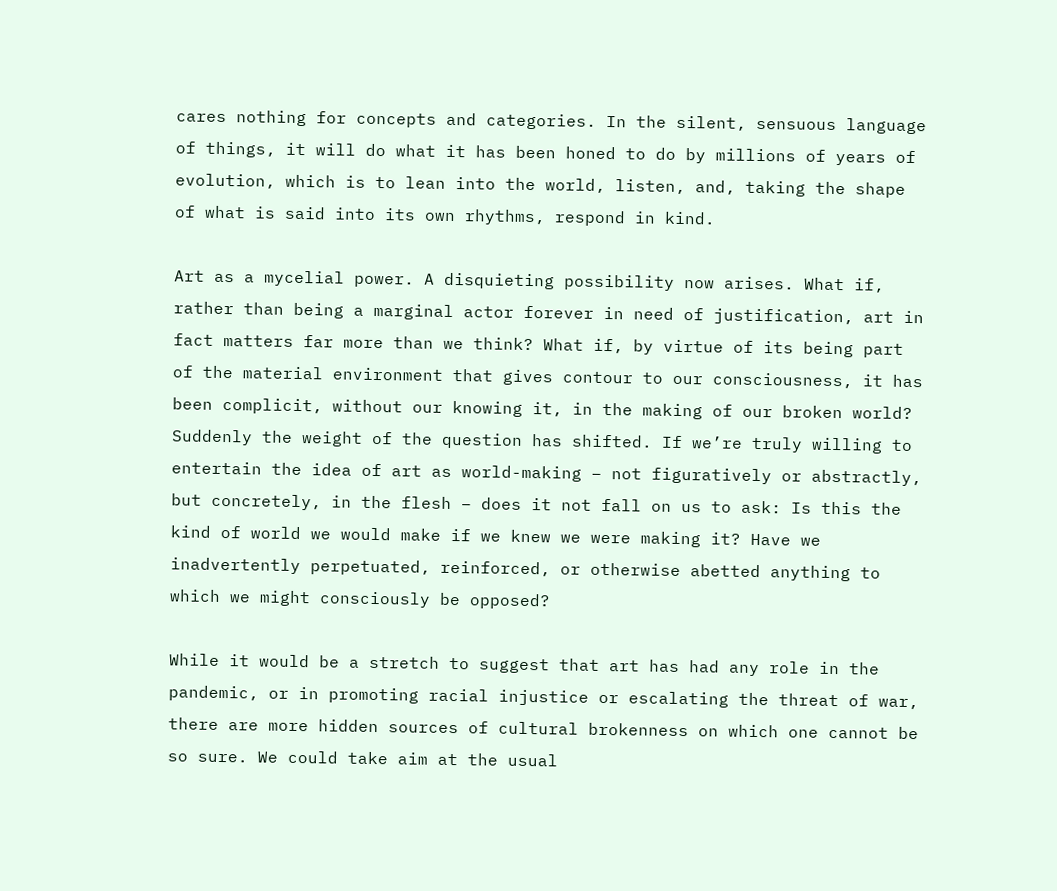cares nothing for concepts and categories. In the silent, sensuous language of things, it will do what it has been honed to do by millions of years of evolution, which is to lean into the world, listen, and, taking the shape of what is said into its own rhythms, respond in kind.

Art as a mycelial power. A disquieting possibility now arises. What if, rather than being a marginal actor forever in need of justification, art in fact matters far more than we think? What if, by virtue of its being part of the material environment that gives contour to our consciousness, it has been complicit, without our knowing it, in the making of our broken world? Suddenly the weight of the question has shifted. If we’re truly willing to entertain the idea of art as world-making – not figuratively or abstractly, but concretely, in the flesh – does it not fall on us to ask: Is this the kind of world we would make if we knew we were making it? Have we inadvertently perpetuated, reinforced, or otherwise abetted anything to which we might consciously be opposed?

While it would be a stretch to suggest that art has had any role in the pandemic, or in promoting racial injustice or escalating the threat of war, there are more hidden sources of cultural brokenness on which one cannot be so sure. We could take aim at the usual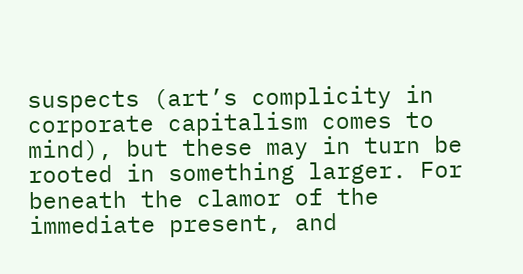suspects (art’s complicity in corporate capitalism comes to mind), but these may in turn be rooted in something larger. For beneath the clamor of the immediate present, and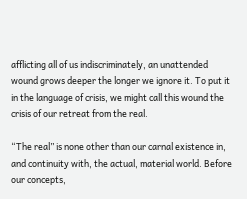afflicting all of us indiscriminately, an unattended wound grows deeper the longer we ignore it. To put it in the language of crisis, we might call this wound the crisis of our retreat from the real.

“The real” is none other than our carnal existence in, and continuity with, the actual, material world. Before our concepts,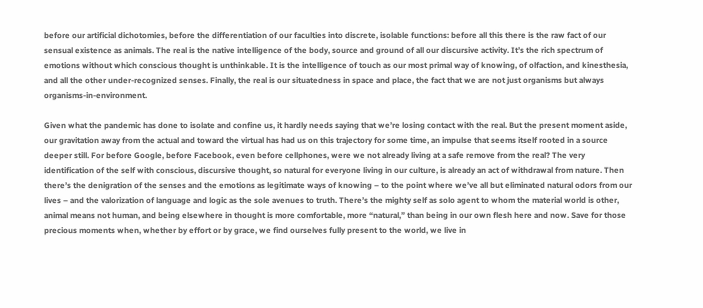before our artificial dichotomies, before the differentiation of our faculties into discrete, isolable functions: before all this there is the raw fact of our sensual existence as animals. The real is the native intelligence of the body, source and ground of all our discursive activity. It’s the rich spectrum of emotions without which conscious thought is unthinkable. It is the intelligence of touch as our most primal way of knowing, of olfaction, and kinesthesia, and all the other under-recognized senses. Finally, the real is our situatedness in space and place, the fact that we are not just organisms but always organisms-in-environment.

Given what the pandemic has done to isolate and confine us, it hardly needs saying that we’re losing contact with the real. But the present moment aside, our gravitation away from the actual and toward the virtual has had us on this trajectory for some time, an impulse that seems itself rooted in a source deeper still. For before Google, before Facebook, even before cellphones, were we not already living at a safe remove from the real? The very identification of the self with conscious, discursive thought, so natural for everyone living in our culture, is already an act of withdrawal from nature. Then there’s the denigration of the senses and the emotions as legitimate ways of knowing – to the point where we’ve all but eliminated natural odors from our lives – and the valorization of language and logic as the sole avenues to truth. There’s the mighty self as solo agent to whom the material world is other, animal means not human, and being elsewhere in thought is more comfortable, more “natural,” than being in our own flesh here and now. Save for those precious moments when, whether by effort or by grace, we find ourselves fully present to the world, we live in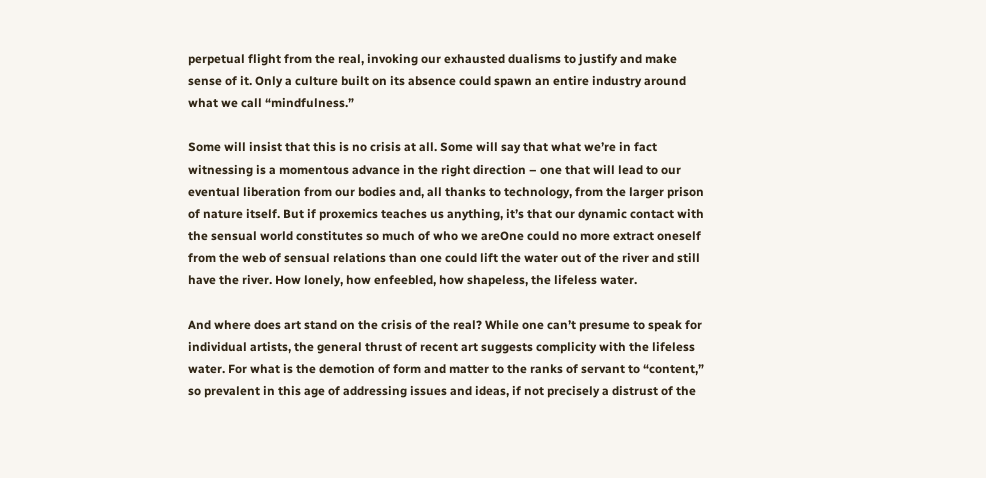perpetual flight from the real, invoking our exhausted dualisms to justify and make sense of it. Only a culture built on its absence could spawn an entire industry around what we call “mindfulness.”

Some will insist that this is no crisis at all. Some will say that what we’re in fact witnessing is a momentous advance in the right direction – one that will lead to our eventual liberation from our bodies and, all thanks to technology, from the larger prison of nature itself. But if proxemics teaches us anything, it’s that our dynamic contact with the sensual world constitutes so much of who we areOne could no more extract oneself from the web of sensual relations than one could lift the water out of the river and still have the river. How lonely, how enfeebled, how shapeless, the lifeless water.

And where does art stand on the crisis of the real? While one can’t presume to speak for individual artists, the general thrust of recent art suggests complicity with the lifeless water. For what is the demotion of form and matter to the ranks of servant to “content,” so prevalent in this age of addressing issues and ideas, if not precisely a distrust of the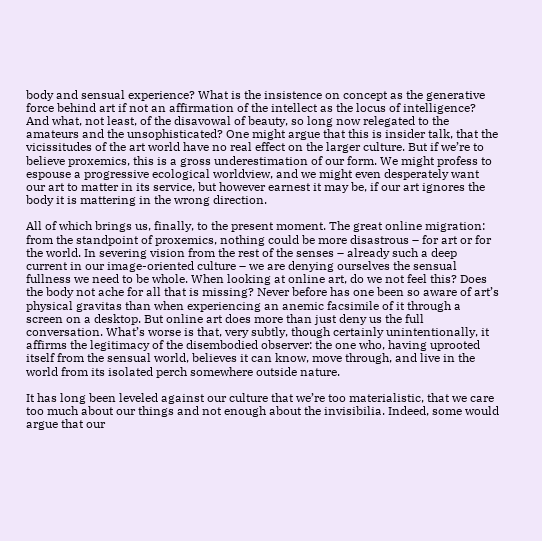body and sensual experience? What is the insistence on concept as the generative force behind art if not an affirmation of the intellect as the locus of intelligence? And what, not least, of the disavowal of beauty, so long now relegated to the amateurs and the unsophisticated? One might argue that this is insider talk, that the vicissitudes of the art world have no real effect on the larger culture. But if we’re to believe proxemics, this is a gross underestimation of our form. We might profess to espouse a progressive ecological worldview, and we might even desperately want our art to matter in its service, but however earnest it may be, if our art ignores the body it is mattering in the wrong direction.

All of which brings us, finally, to the present moment. The great online migration: from the standpoint of proxemics, nothing could be more disastrous – for art or for the world. In severing vision from the rest of the senses – already such a deep current in our image-oriented culture – we are denying ourselves the sensual fullness we need to be whole. When looking at online art, do we not feel this? Does the body not ache for all that is missing? Never before has one been so aware of art’s physical gravitas than when experiencing an anemic facsimile of it through a screen on a desktop. But online art does more than just deny us the full conversation. What’s worse is that, very subtly, though certainly unintentionally, it affirms the legitimacy of the disembodied observer: the one who, having uprooted itself from the sensual world, believes it can know, move through, and live in the world from its isolated perch somewhere outside nature.

It has long been leveled against our culture that we’re too materialistic, that we care too much about our things and not enough about the invisibilia. Indeed, some would argue that our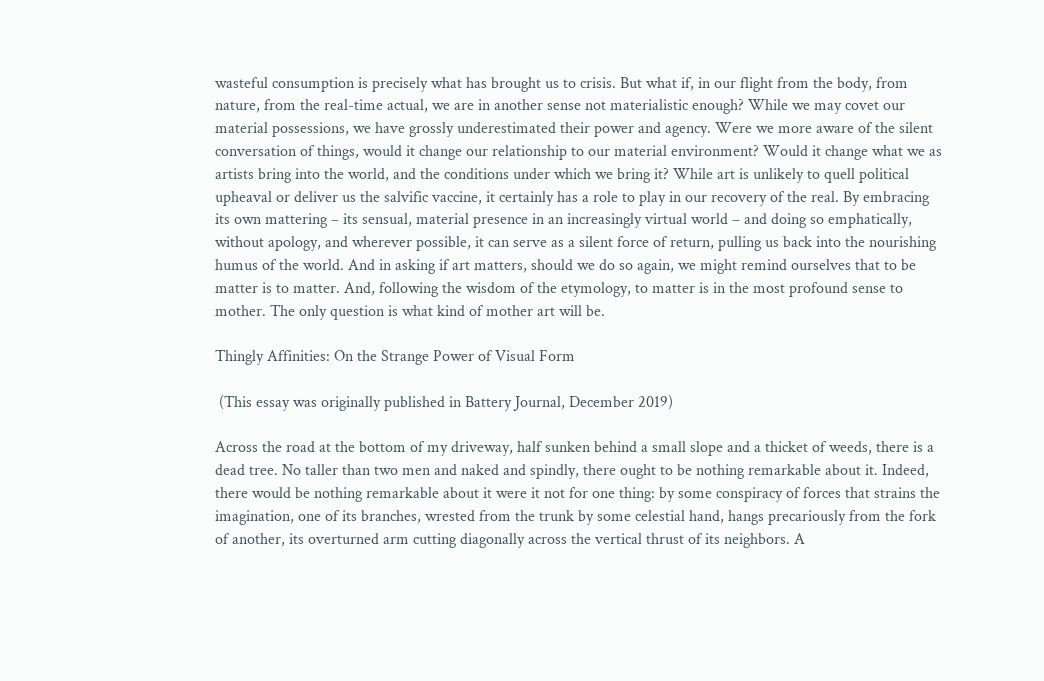wasteful consumption is precisely what has brought us to crisis. But what if, in our flight from the body, from nature, from the real-time actual, we are in another sense not materialistic enough? While we may covet our material possessions, we have grossly underestimated their power and agency. Were we more aware of the silent conversation of things, would it change our relationship to our material environment? Would it change what we as artists bring into the world, and the conditions under which we bring it? While art is unlikely to quell political upheaval or deliver us the salvific vaccine, it certainly has a role to play in our recovery of the real. By embracing its own mattering – its sensual, material presence in an increasingly virtual world – and doing so emphatically, without apology, and wherever possible, it can serve as a silent force of return, pulling us back into the nourishing humus of the world. And in asking if art matters, should we do so again, we might remind ourselves that to be matter is to matter. And, following the wisdom of the etymology, to matter is in the most profound sense to mother. The only question is what kind of mother art will be.

Thingly Affinities: On the Strange Power of Visual Form

 (This essay was originally published in Battery Journal, December 2019)

Across the road at the bottom of my driveway, half sunken behind a small slope and a thicket of weeds, there is a dead tree. No taller than two men and naked and spindly, there ought to be nothing remarkable about it. Indeed, there would be nothing remarkable about it were it not for one thing: by some conspiracy of forces that strains the imagination, one of its branches, wrested from the trunk by some celestial hand, hangs precariously from the fork of another, its overturned arm cutting diagonally across the vertical thrust of its neighbors. A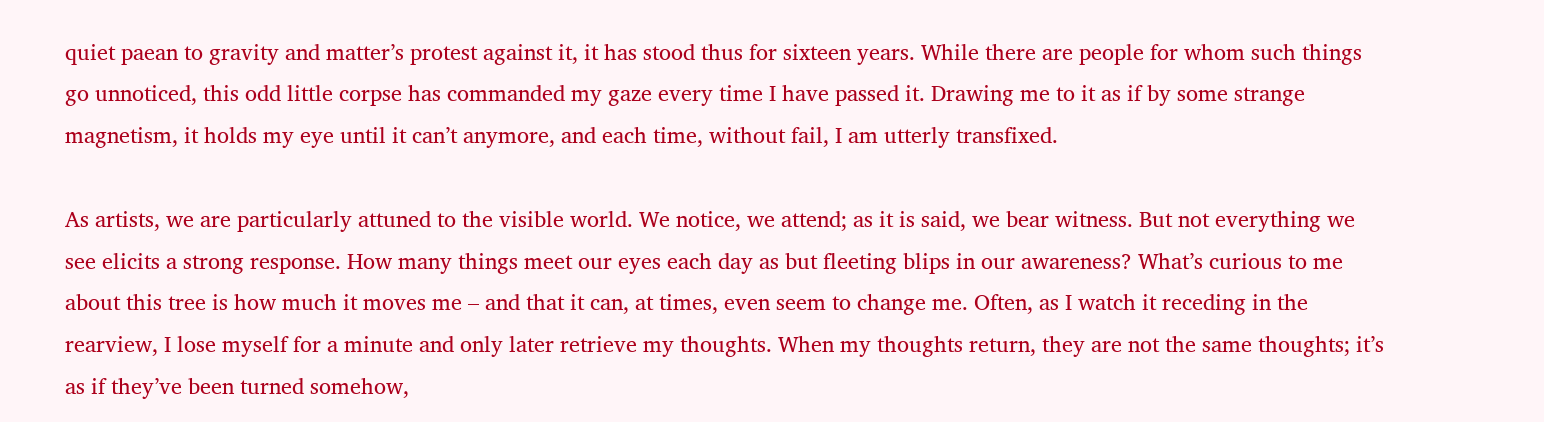quiet paean to gravity and matter’s protest against it, it has stood thus for sixteen years. While there are people for whom such things go unnoticed, this odd little corpse has commanded my gaze every time I have passed it. Drawing me to it as if by some strange magnetism, it holds my eye until it can’t anymore, and each time, without fail, I am utterly transfixed.

As artists, we are particularly attuned to the visible world. We notice, we attend; as it is said, we bear witness. But not everything we see elicits a strong response. How many things meet our eyes each day as but fleeting blips in our awareness? What’s curious to me about this tree is how much it moves me – and that it can, at times, even seem to change me. Often, as I watch it receding in the rearview, I lose myself for a minute and only later retrieve my thoughts. When my thoughts return, they are not the same thoughts; it’s as if they’ve been turned somehow,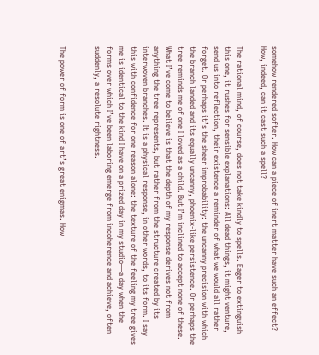somehow rendered softer. How can a piece of inert matter have such an effect? How, indeed, can it cast such a spell?

The rational mind, of course, does not take kindly to spells. Eager to extinguish this one, it rushes for sensible explanations: All dead things, it might venture, send us into reflection, their existence a reminder of what we would all rather forget. Or perhaps it’s the sheer improbability: the uncanny precision with which the branch landed and its equally uncanny, phoenix-like persistence. Or perhaps the tree reminds me of one I loved as a child. But I’m inclined to accept none of these. What I’ve come to believe is that the depth of my response derives not from anything the tree represents, but rather from the structure created by its interwoven branches. It is a physical response, in other words, to its form. I say this with confidence for one reason alone: the texture of the feeling my tree gives me is identical to the kind I have on a prized day in my studio—a day when the forms over which I’ve been laboring emerge from incoherence and achieve, often suddenly, a resolute rightness.


The power of form is one of art’s great enigmas. How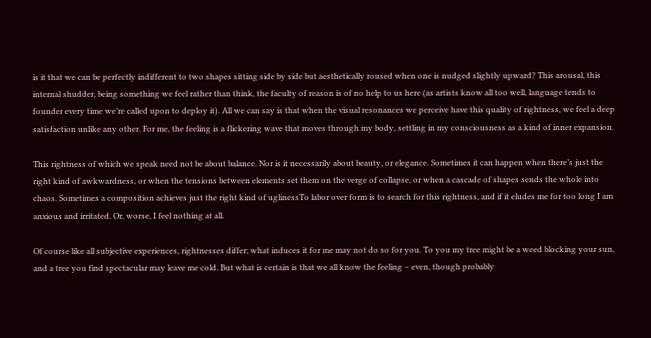is it that we can be perfectly indifferent to two shapes sitting side by side but aesthetically roused when one is nudged slightly upward? This arousal, this internal shudder, being something we feel rather than think, the faculty of reason is of no help to us here (as artists know all too well, language tends to founder every time we’re called upon to deploy it). All we can say is that when the visual resonances we perceive have this quality of rightness, we feel a deep satisfaction unlike any other. For me, the feeling is a flickering wave that moves through my body, settling in my consciousness as a kind of inner expansion.

This rightness of which we speak need not be about balance. Nor is it necessarily about beauty, or elegance. Sometimes it can happen when there’s just the right kind of awkwardness, or when the tensions between elements set them on the verge of collapse, or when a cascade of shapes sends the whole into chaos. Sometimes a composition achieves just the right kind of uglinessTo labor over form is to search for this rightness, and if it eludes me for too long I am anxious and irritated. Or, worse, I feel nothing at all.

Of course like all subjective experiences, rightnesses differ; what induces it for me may not do so for you. To you my tree might be a weed blocking your sun, and a tree you find spectacular may leave me cold. But what is certain is that we all know the feeling – even, though probably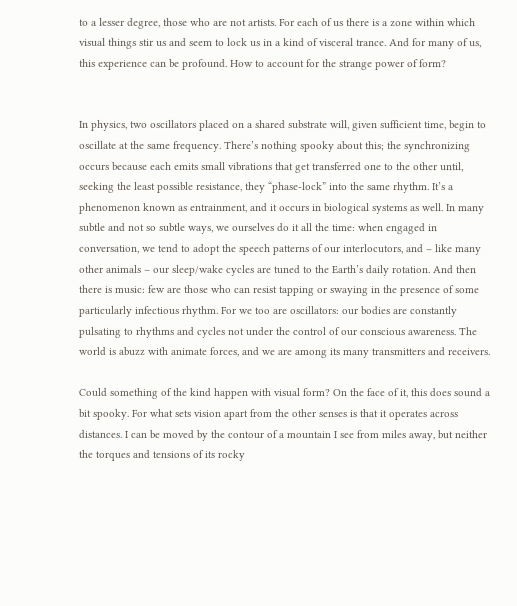to a lesser degree, those who are not artists. For each of us there is a zone within which visual things stir us and seem to lock us in a kind of visceral trance. And for many of us, this experience can be profound. How to account for the strange power of form?


In physics, two oscillators placed on a shared substrate will, given sufficient time, begin to oscillate at the same frequency. There’s nothing spooky about this; the synchronizing occurs because each emits small vibrations that get transferred one to the other until, seeking the least possible resistance, they “phase-lock” into the same rhythm. It’s a phenomenon known as entrainment, and it occurs in biological systems as well. In many subtle and not so subtle ways, we ourselves do it all the time: when engaged in conversation, we tend to adopt the speech patterns of our interlocutors, and – like many other animals – our sleep/wake cycles are tuned to the Earth’s daily rotation. And then there is music: few are those who can resist tapping or swaying in the presence of some particularly infectious rhythm. For we too are oscillators: our bodies are constantly pulsating to rhythms and cycles not under the control of our conscious awareness. The world is abuzz with animate forces, and we are among its many transmitters and receivers.

Could something of the kind happen with visual form? On the face of it, this does sound a bit spooky. For what sets vision apart from the other senses is that it operates across distances. I can be moved by the contour of a mountain I see from miles away, but neither the torques and tensions of its rocky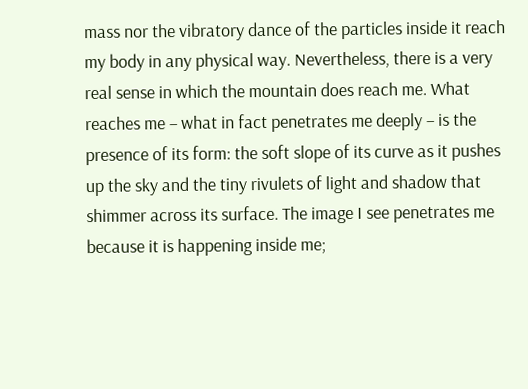mass nor the vibratory dance of the particles inside it reach my body in any physical way. Nevertheless, there is a very real sense in which the mountain does reach me. What reaches me – what in fact penetrates me deeply – is the presence of its form: the soft slope of its curve as it pushes up the sky and the tiny rivulets of light and shadow that shimmer across its surface. The image I see penetrates me because it is happening inside me;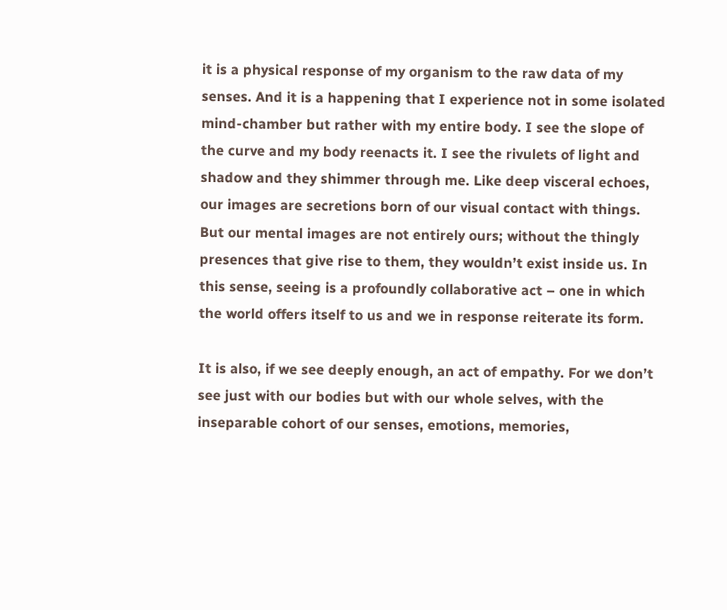it is a physical response of my organism to the raw data of my senses. And it is a happening that I experience not in some isolated mind-chamber but rather with my entire body. I see the slope of the curve and my body reenacts it. I see the rivulets of light and shadow and they shimmer through me. Like deep visceral echoes, our images are secretions born of our visual contact with things. But our mental images are not entirely ours; without the thingly presences that give rise to them, they wouldn’t exist inside us. In this sense, seeing is a profoundly collaborative act – one in which the world offers itself to us and we in response reiterate its form.

It is also, if we see deeply enough, an act of empathy. For we don’t see just with our bodies but with our whole selves, with the inseparable cohort of our senses, emotions, memories,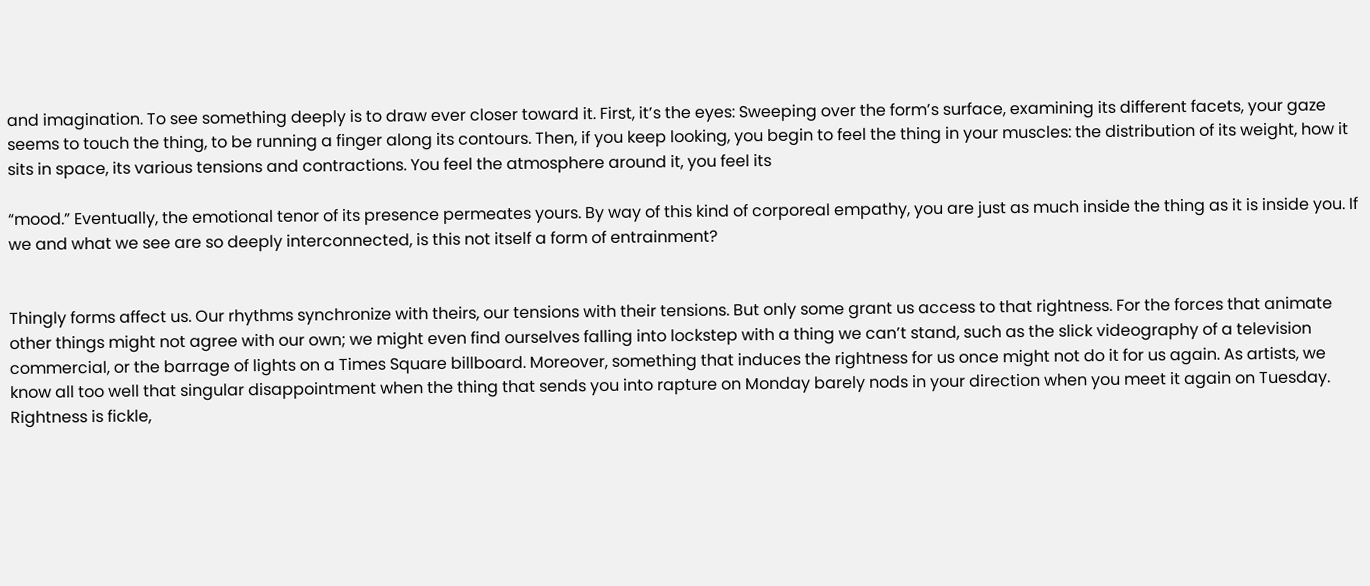and imagination. To see something deeply is to draw ever closer toward it. First, it’s the eyes: Sweeping over the form’s surface, examining its different facets, your gaze seems to touch the thing, to be running a finger along its contours. Then, if you keep looking, you begin to feel the thing in your muscles: the distribution of its weight, how it sits in space, its various tensions and contractions. You feel the atmosphere around it, you feel its

“mood.” Eventually, the emotional tenor of its presence permeates yours. By way of this kind of corporeal empathy, you are just as much inside the thing as it is inside you. If we and what we see are so deeply interconnected, is this not itself a form of entrainment?


Thingly forms affect us. Our rhythms synchronize with theirs, our tensions with their tensions. But only some grant us access to that rightness. For the forces that animate other things might not agree with our own; we might even find ourselves falling into lockstep with a thing we can’t stand, such as the slick videography of a television commercial, or the barrage of lights on a Times Square billboard. Moreover, something that induces the rightness for us once might not do it for us again. As artists, we know all too well that singular disappointment when the thing that sends you into rapture on Monday barely nods in your direction when you meet it again on Tuesday. Rightness is fickle,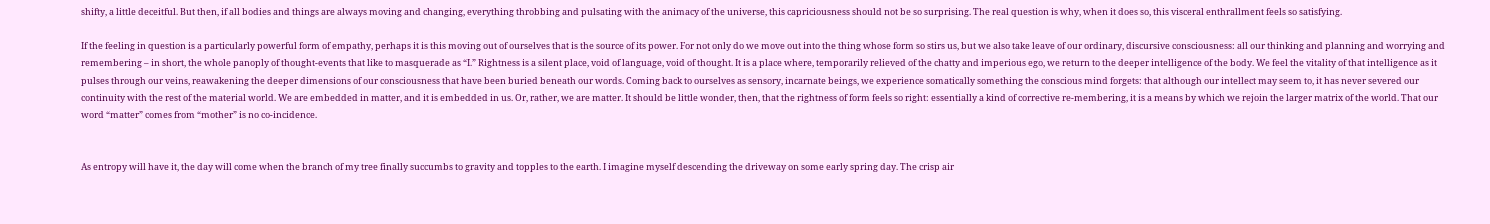shifty, a little deceitful. But then, if all bodies and things are always moving and changing, everything throbbing and pulsating with the animacy of the universe, this capriciousness should not be so surprising. The real question is why, when it does so, this visceral enthrallment feels so satisfying.

If the feeling in question is a particularly powerful form of empathy, perhaps it is this moving out of ourselves that is the source of its power. For not only do we move out into the thing whose form so stirs us, but we also take leave of our ordinary, discursive consciousness: all our thinking and planning and worrying and remembering – in short, the whole panoply of thought-events that like to masquerade as “I.” Rightness is a silent place, void of language, void of thought. It is a place where, temporarily relieved of the chatty and imperious ego, we return to the deeper intelligence of the body. We feel the vitality of that intelligence as it pulses through our veins, reawakening the deeper dimensions of our consciousness that have been buried beneath our words. Coming back to ourselves as sensory, incarnate beings, we experience somatically something the conscious mind forgets: that although our intellect may seem to, it has never severed our continuity with the rest of the material world. We are embedded in matter, and it is embedded in us. Or, rather, we are matter. It should be little wonder, then, that the rightness of form feels so right: essentially a kind of corrective re-membering, it is a means by which we rejoin the larger matrix of the world. That our word “matter” comes from “mother” is no co-incidence.


As entropy will have it, the day will come when the branch of my tree finally succumbs to gravity and topples to the earth. I imagine myself descending the driveway on some early spring day. The crisp air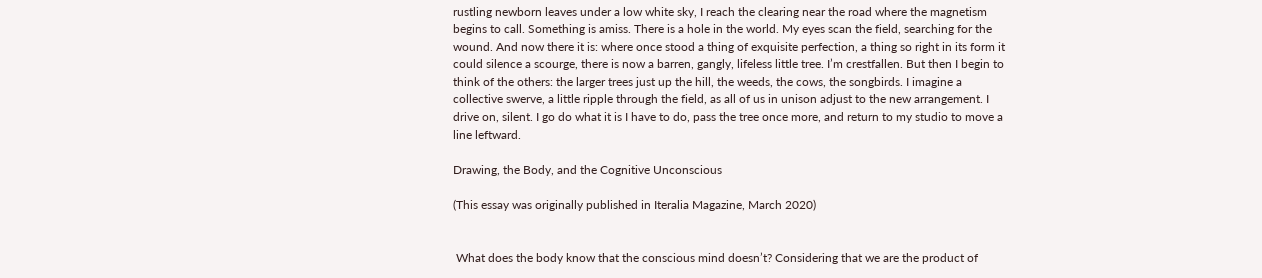rustling newborn leaves under a low white sky, I reach the clearing near the road where the magnetism begins to call. Something is amiss. There is a hole in the world. My eyes scan the field, searching for the wound. And now there it is: where once stood a thing of exquisite perfection, a thing so right in its form it could silence a scourge, there is now a barren, gangly, lifeless little tree. I’m crestfallen. But then I begin to think of the others: the larger trees just up the hill, the weeds, the cows, the songbirds. I imagine a collective swerve, a little ripple through the field, as all of us in unison adjust to the new arrangement. I drive on, silent. I go do what it is I have to do, pass the tree once more, and return to my studio to move a line leftward.

Drawing, the Body, and the Cognitive Unconscious

(This essay was originally published in Iteralia Magazine, March 2020)


 What does the body know that the conscious mind doesn’t? Considering that we are the product of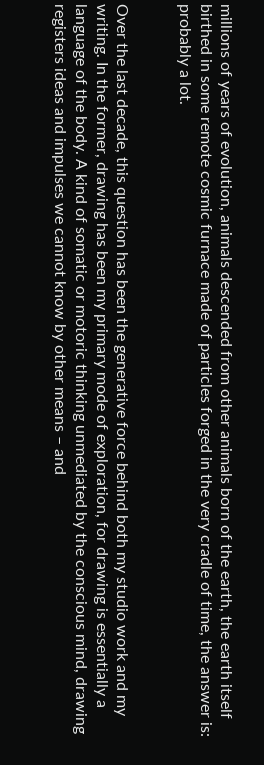millions of years of evolution, animals descended from other animals born of the earth, the earth itself birthed in some remote cosmic furnace made of particles forged in the very cradle of time, the answer is: probably a lot.


Over the last decade, this question has been the generative force behind both my studio work and my writing. In the former, drawing has been my primary mode of exploration, for drawing is essentially a language of the body. A kind of somatic or motoric thinking unmediated by the conscious mind, drawing registers ideas and impulses we cannot know by other means – and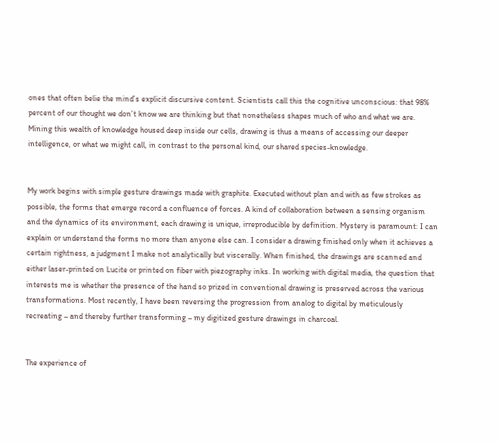ones that often belie the mind’s explicit discursive content. Scientists call this the cognitive unconscious: that 98% percent of our thought we don’t know we are thinking but that nonetheless shapes much of who and what we are. Mining this wealth of knowledge housed deep inside our cells, drawing is thus a means of accessing our deeper intelligence, or what we might call, in contrast to the personal kind, our shared species-knowledge.


My work begins with simple gesture drawings made with graphite. Executed without plan and with as few strokes as possible, the forms that emerge record a confluence of forces. A kind of collaboration between a sensing organism and the dynamics of its environment, each drawing is unique, irreproducible by definition. Mystery is paramount: I can explain or understand the forms no more than anyone else can. I consider a drawing finished only when it achieves a certain rightness, a judgment I make not analytically but viscerally. When finished, the drawings are scanned and either laser-printed on Lucite or printed on fiber with piezography inks. In working with digital media, the question that interests me is whether the presence of the hand so prized in conventional drawing is preserved across the various transformations. Most recently, I have been reversing the progression from analog to digital by meticulously recreating – and thereby further transforming – my digitized gesture drawings in charcoal.


The experience of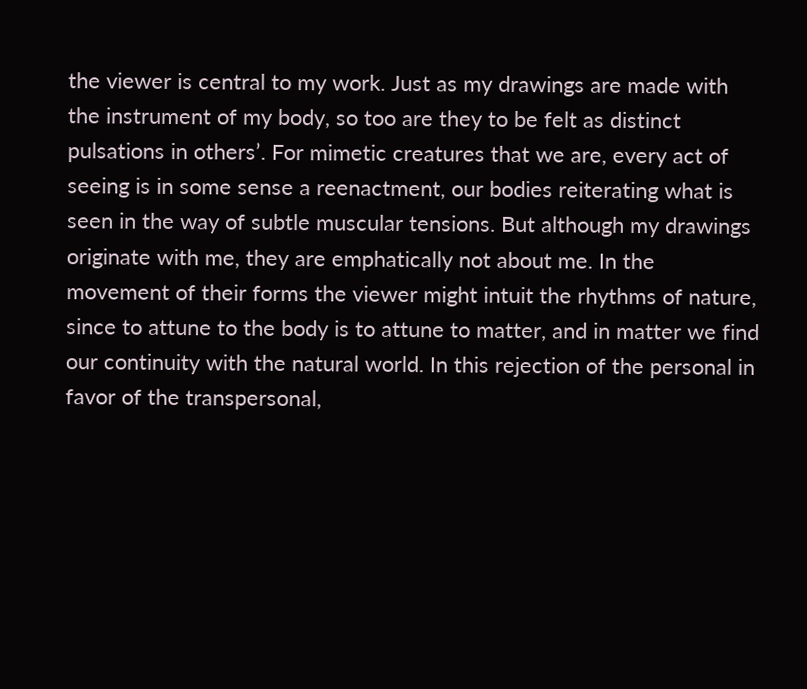the viewer is central to my work. Just as my drawings are made with the instrument of my body, so too are they to be felt as distinct pulsations in others’. For mimetic creatures that we are, every act of seeing is in some sense a reenactment, our bodies reiterating what is seen in the way of subtle muscular tensions. But although my drawings originate with me, they are emphatically not about me. In the movement of their forms the viewer might intuit the rhythms of nature, since to attune to the body is to attune to matter, and in matter we find our continuity with the natural world. In this rejection of the personal in favor of the transpersonal,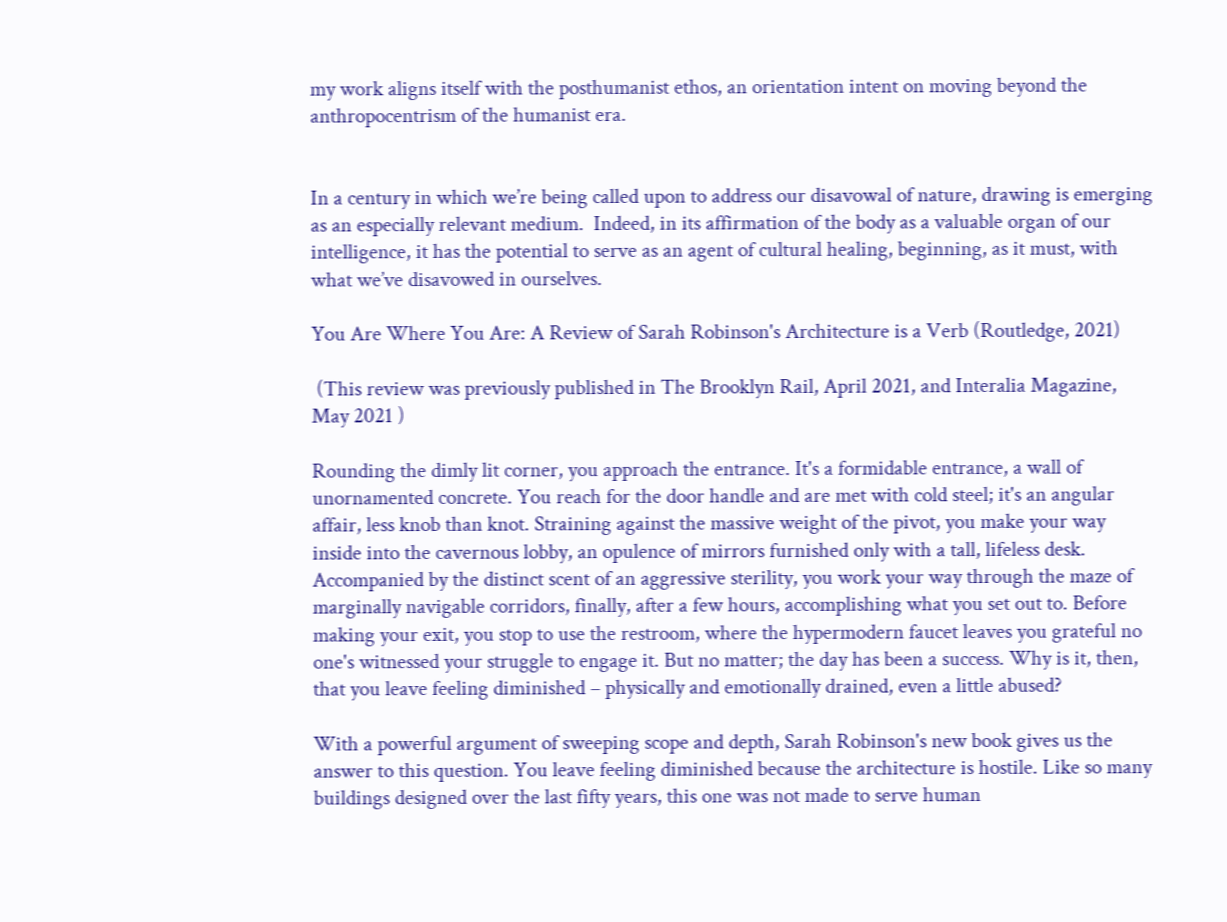my work aligns itself with the posthumanist ethos, an orientation intent on moving beyond the anthropocentrism of the humanist era.


In a century in which we’re being called upon to address our disavowal of nature, drawing is emerging as an especially relevant medium.  Indeed, in its affirmation of the body as a valuable organ of our intelligence, it has the potential to serve as an agent of cultural healing, beginning, as it must, with what we’ve disavowed in ourselves.

You Are Where You Are: A Review of Sarah Robinson's Architecture is a Verb (Routledge, 2021)

 (This review was previously published in The Brooklyn Rail, April 2021, and Interalia Magazine, May 2021 )

Rounding the dimly lit corner, you approach the entrance. It's a formidable entrance, a wall of unornamented concrete. You reach for the door handle and are met with cold steel; it's an angular affair, less knob than knot. Straining against the massive weight of the pivot, you make your way inside into the cavernous lobby, an opulence of mirrors furnished only with a tall, lifeless desk. Accompanied by the distinct scent of an aggressive sterility, you work your way through the maze of marginally navigable corridors, finally, after a few hours, accomplishing what you set out to. Before making your exit, you stop to use the restroom, where the hypermodern faucet leaves you grateful no one's witnessed your struggle to engage it. But no matter; the day has been a success. Why is it, then, that you leave feeling diminished – physically and emotionally drained, even a little abused?

With a powerful argument of sweeping scope and depth, Sarah Robinson's new book gives us the answer to this question. You leave feeling diminished because the architecture is hostile. Like so many buildings designed over the last fifty years, this one was not made to serve human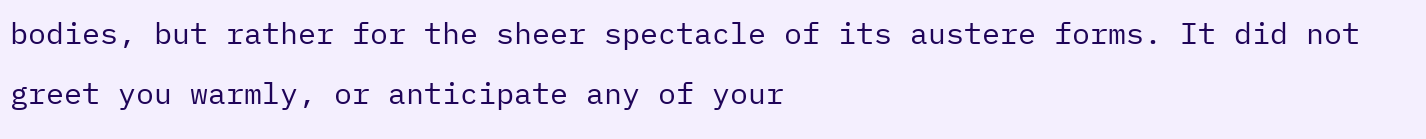bodies, but rather for the sheer spectacle of its austere forms. It did not greet you warmly, or anticipate any of your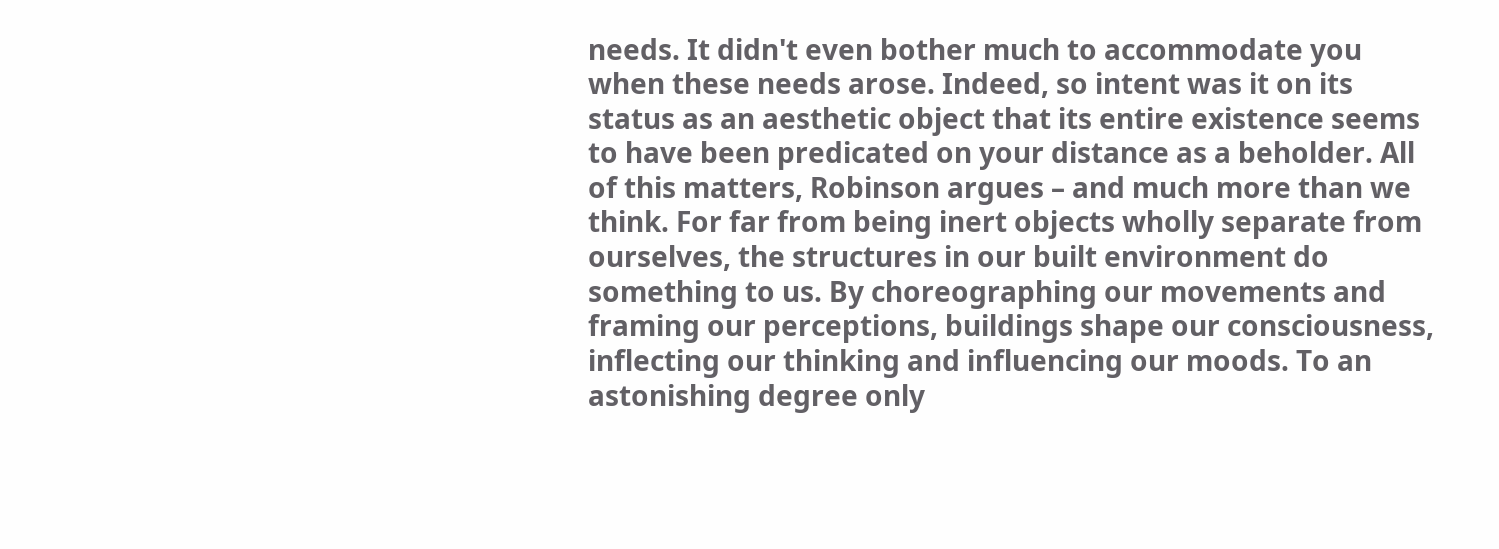needs. It didn't even bother much to accommodate you when these needs arose. Indeed, so intent was it on its status as an aesthetic object that its entire existence seems to have been predicated on your distance as a beholder. All of this matters, Robinson argues – and much more than we think. For far from being inert objects wholly separate from ourselves, the structures in our built environment do something to us. By choreographing our movements and framing our perceptions, buildings shape our consciousness, inflecting our thinking and influencing our moods. To an astonishing degree only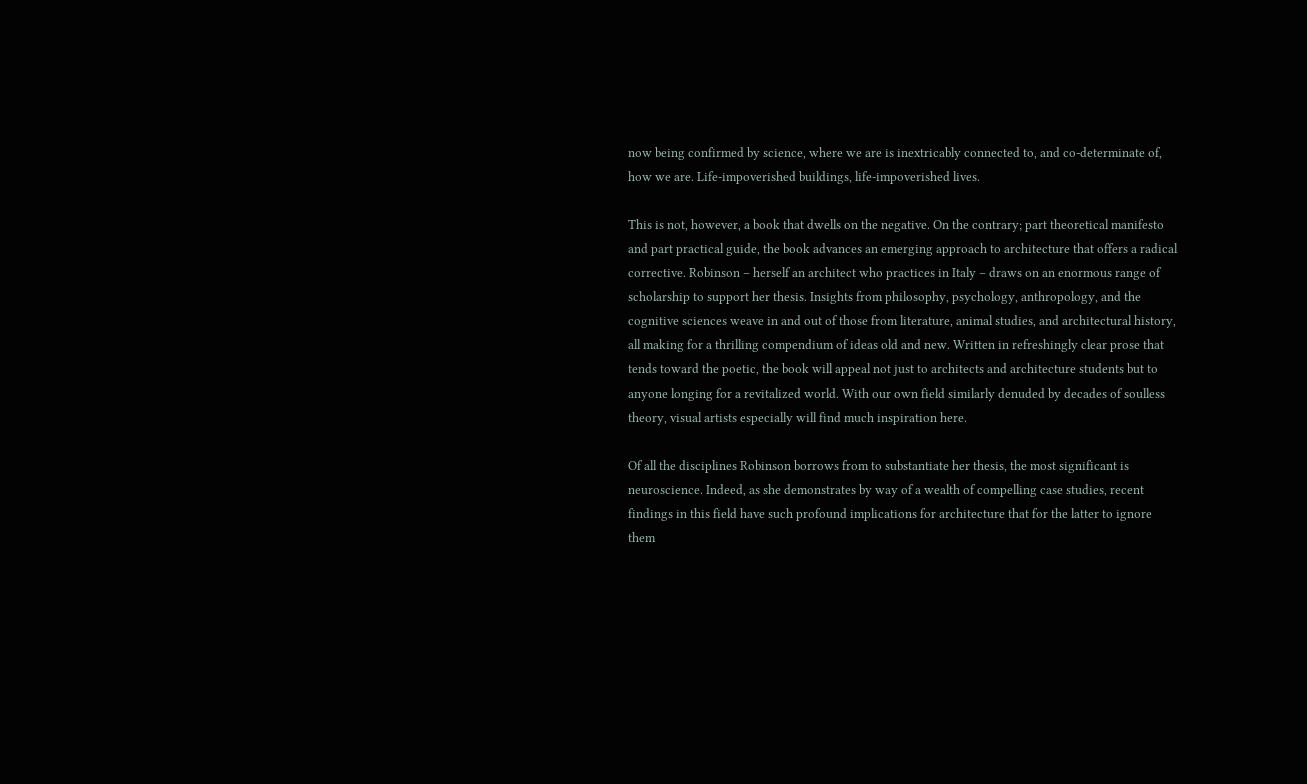now being confirmed by science, where we are is inextricably connected to, and co-determinate of, how we are. Life-impoverished buildings, life-impoverished lives.

This is not, however, a book that dwells on the negative. On the contrary; part theoretical manifesto and part practical guide, the book advances an emerging approach to architecture that offers a radical corrective. Robinson – herself an architect who practices in Italy – draws on an enormous range of scholarship to support her thesis. Insights from philosophy, psychology, anthropology, and the cognitive sciences weave in and out of those from literature, animal studies, and architectural history, all making for a thrilling compendium of ideas old and new. Written in refreshingly clear prose that tends toward the poetic, the book will appeal not just to architects and architecture students but to anyone longing for a revitalized world. With our own field similarly denuded by decades of soulless theory, visual artists especially will find much inspiration here.

Of all the disciplines Robinson borrows from to substantiate her thesis, the most significant is neuroscience. Indeed, as she demonstrates by way of a wealth of compelling case studies, recent findings in this field have such profound implications for architecture that for the latter to ignore them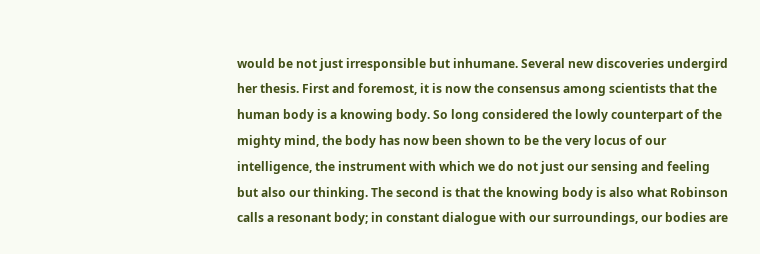would be not just irresponsible but inhumane. Several new discoveries undergird her thesis. First and foremost, it is now the consensus among scientists that the human body is a knowing body. So long considered the lowly counterpart of the mighty mind, the body has now been shown to be the very locus of our intelligence, the instrument with which we do not just our sensing and feeling but also our thinking. The second is that the knowing body is also what Robinson calls a resonant body; in constant dialogue with our surroundings, our bodies are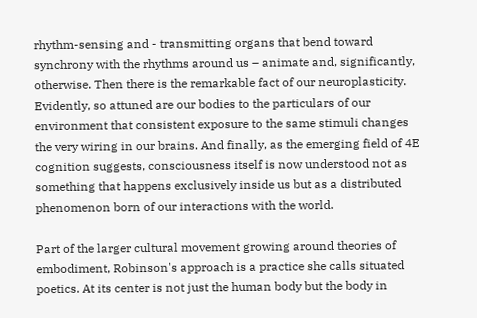rhythm-sensing and - transmitting organs that bend toward synchrony with the rhythms around us – animate and, significantly, otherwise. Then there is the remarkable fact of our neuroplasticity. Evidently, so attuned are our bodies to the particulars of our environment that consistent exposure to the same stimuli changes the very wiring in our brains. And finally, as the emerging field of 4E cognition suggests, consciousness itself is now understood not as something that happens exclusively inside us but as a distributed phenomenon born of our interactions with the world.

Part of the larger cultural movement growing around theories of embodiment, Robinson's approach is a practice she calls situated poetics. At its center is not just the human body but the body in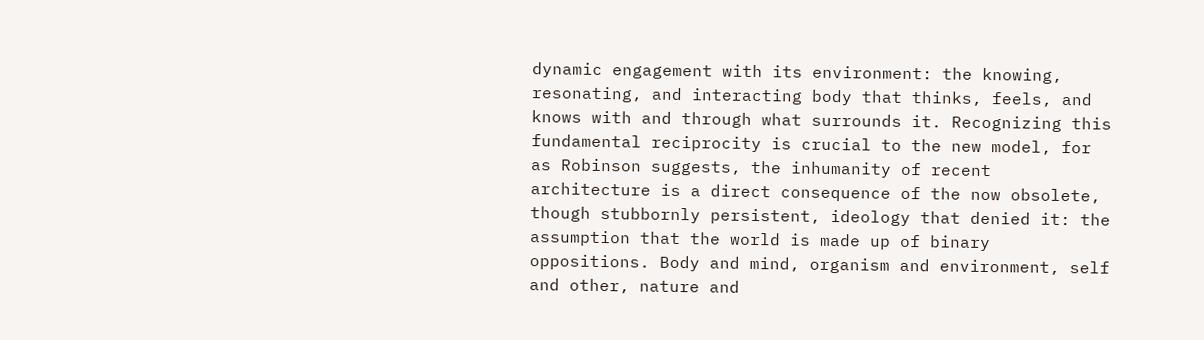dynamic engagement with its environment: the knowing, resonating, and interacting body that thinks, feels, and knows with and through what surrounds it. Recognizing this fundamental reciprocity is crucial to the new model, for as Robinson suggests, the inhumanity of recent architecture is a direct consequence of the now obsolete, though stubbornly persistent, ideology that denied it: the assumption that the world is made up of binary oppositions. Body and mind, organism and environment, self and other, nature and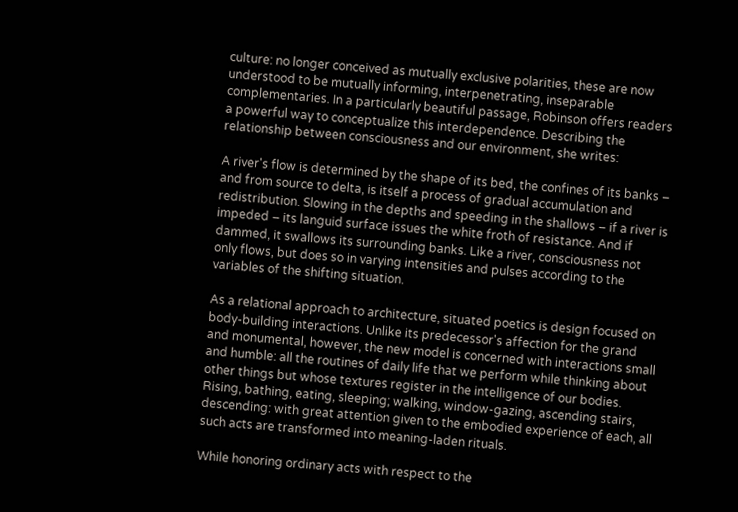culture: no longer conceived as mutually exclusive polarities, these are now understood to be mutually informing, interpenetrating, inseparable complementaries. In a particularly beautiful passage, Robinson offers readers a powerful way to conceptualize this interdependence. Describing the relationship between consciousness and our environment, she writes:

A river's flow is determined by the shape of its bed, the confines of its banks – and from source to delta, is itself a process of gradual accumulation and redistribution. Slowing in the depths and speeding in the shallows – if a river is impeded – its languid surface issues the white froth of resistance. And if dammed, it swallows its surrounding banks. Like a river, consciousness not only flows, but does so in varying intensities and pulses according to the variables of the shifting situation.

As a relational approach to architecture, situated poetics is design focused on body-building interactions. Unlike its predecessor's affection for the grand and monumental, however, the new model is concerned with interactions small and humble: all the routines of daily life that we perform while thinking about other things but whose textures register in the intelligence of our bodies. Rising, bathing, eating, sleeping; walking, window-gazing, ascending stairs, descending: with great attention given to the embodied experience of each, all such acts are transformed into meaning-laden rituals.

While honoring ordinary acts with respect to the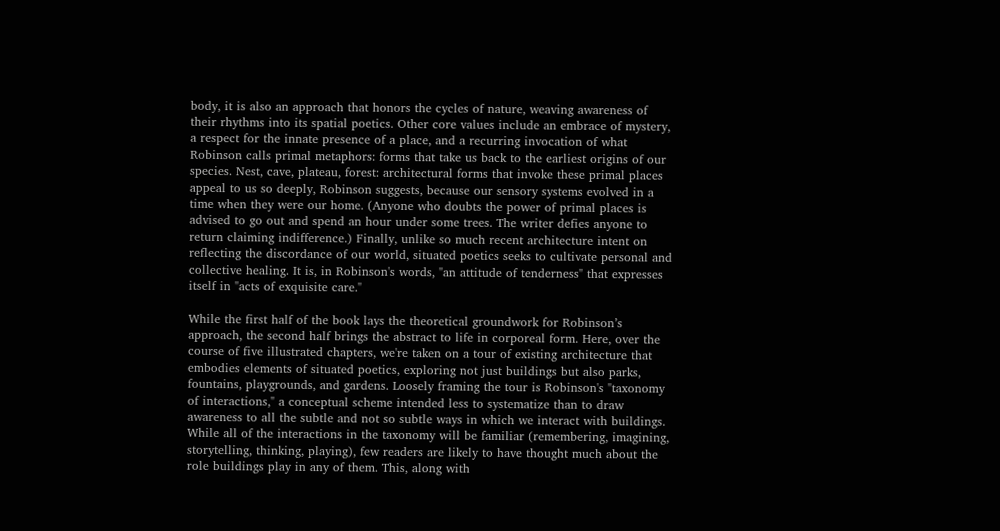body, it is also an approach that honors the cycles of nature, weaving awareness of their rhythms into its spatial poetics. Other core values include an embrace of mystery, a respect for the innate presence of a place, and a recurring invocation of what Robinson calls primal metaphors: forms that take us back to the earliest origins of our species. Nest, cave, plateau, forest: architectural forms that invoke these primal places appeal to us so deeply, Robinson suggests, because our sensory systems evolved in a time when they were our home. (Anyone who doubts the power of primal places is advised to go out and spend an hour under some trees. The writer defies anyone to return claiming indifference.) Finally, unlike so much recent architecture intent on reflecting the discordance of our world, situated poetics seeks to cultivate personal and collective healing. It is, in Robinson's words, "an attitude of tenderness" that expresses itself in "acts of exquisite care."

While the first half of the book lays the theoretical groundwork for Robinson’s approach, the second half brings the abstract to life in corporeal form. Here, over the course of five illustrated chapters, we're taken on a tour of existing architecture that embodies elements of situated poetics, exploring not just buildings but also parks, fountains, playgrounds, and gardens. Loosely framing the tour is Robinson's "taxonomy of interactions," a conceptual scheme intended less to systematize than to draw awareness to all the subtle and not so subtle ways in which we interact with buildings. While all of the interactions in the taxonomy will be familiar (remembering, imagining, storytelling, thinking, playing), few readers are likely to have thought much about the role buildings play in any of them. This, along with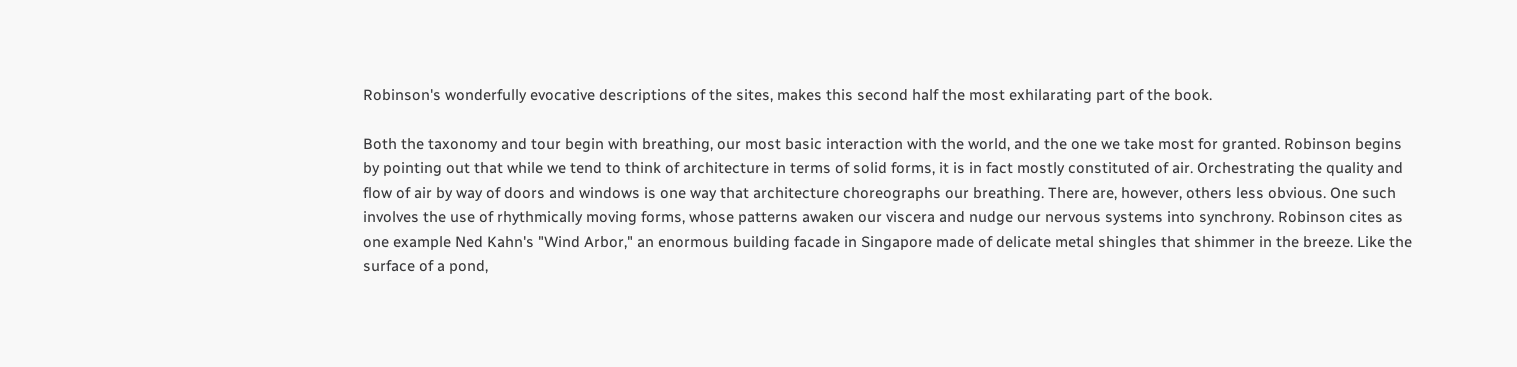Robinson's wonderfully evocative descriptions of the sites, makes this second half the most exhilarating part of the book.

Both the taxonomy and tour begin with breathing, our most basic interaction with the world, and the one we take most for granted. Robinson begins by pointing out that while we tend to think of architecture in terms of solid forms, it is in fact mostly constituted of air. Orchestrating the quality and flow of air by way of doors and windows is one way that architecture choreographs our breathing. There are, however, others less obvious. One such involves the use of rhythmically moving forms, whose patterns awaken our viscera and nudge our nervous systems into synchrony. Robinson cites as one example Ned Kahn's "Wind Arbor," an enormous building facade in Singapore made of delicate metal shingles that shimmer in the breeze. Like the surface of a pond,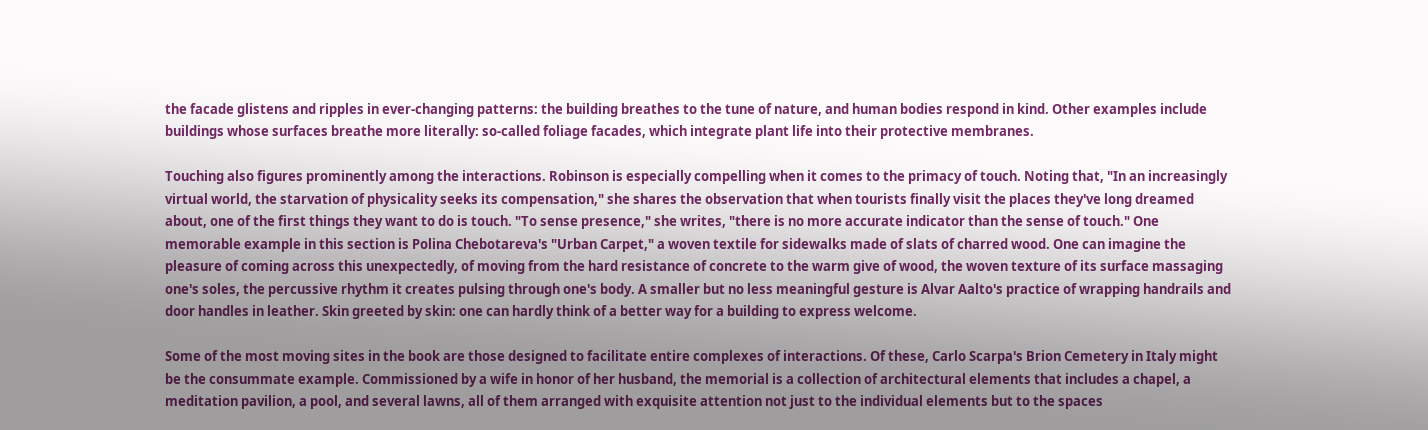the facade glistens and ripples in ever-changing patterns: the building breathes to the tune of nature, and human bodies respond in kind. Other examples include buildings whose surfaces breathe more literally: so-called foliage facades, which integrate plant life into their protective membranes.

Touching also figures prominently among the interactions. Robinson is especially compelling when it comes to the primacy of touch. Noting that, "In an increasingly virtual world, the starvation of physicality seeks its compensation," she shares the observation that when tourists finally visit the places they've long dreamed about, one of the first things they want to do is touch. "To sense presence," she writes, "there is no more accurate indicator than the sense of touch." One memorable example in this section is Polina Chebotareva's "Urban Carpet," a woven textile for sidewalks made of slats of charred wood. One can imagine the pleasure of coming across this unexpectedly, of moving from the hard resistance of concrete to the warm give of wood, the woven texture of its surface massaging one's soles, the percussive rhythm it creates pulsing through one's body. A smaller but no less meaningful gesture is Alvar Aalto's practice of wrapping handrails and door handles in leather. Skin greeted by skin: one can hardly think of a better way for a building to express welcome.

Some of the most moving sites in the book are those designed to facilitate entire complexes of interactions. Of these, Carlo Scarpa's Brion Cemetery in Italy might be the consummate example. Commissioned by a wife in honor of her husband, the memorial is a collection of architectural elements that includes a chapel, a meditation pavilion, a pool, and several lawns, all of them arranged with exquisite attention not just to the individual elements but to the spaces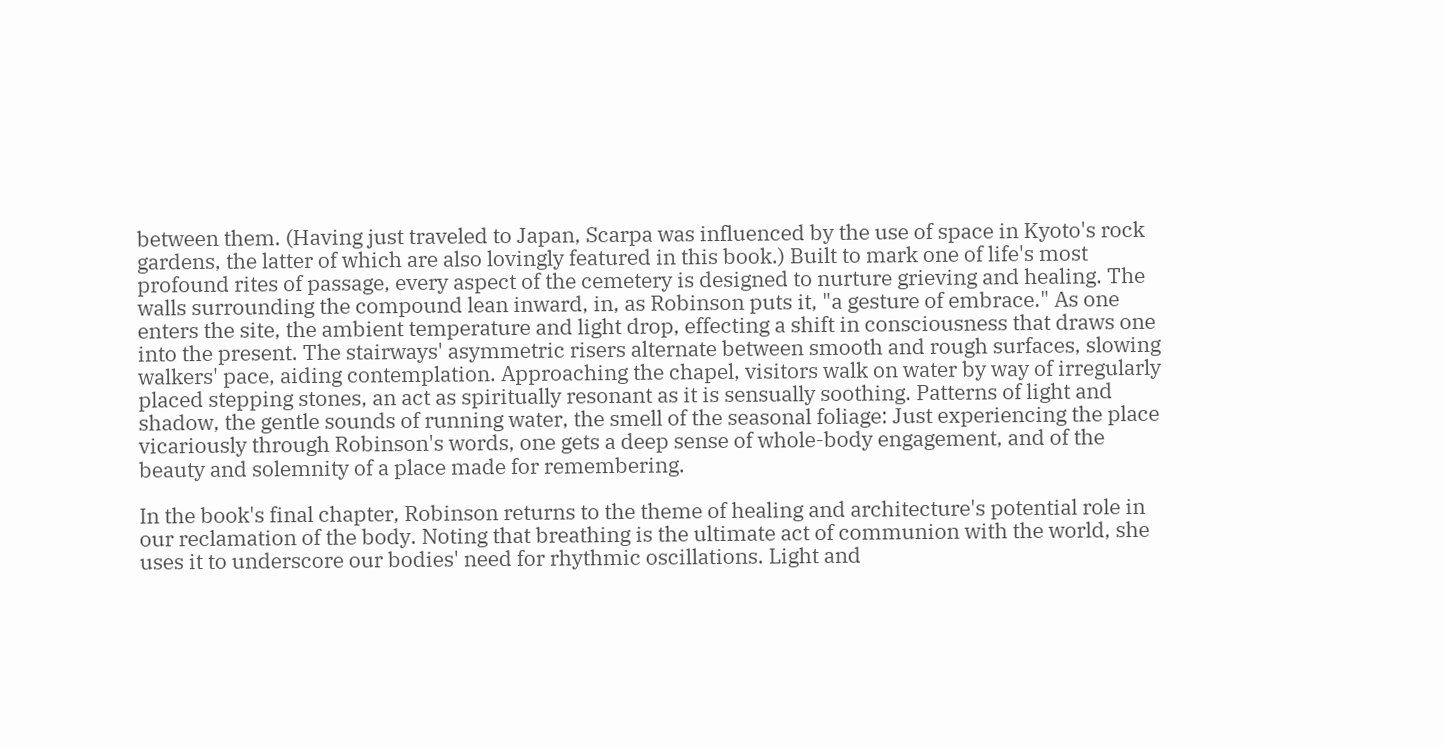between them. (Having just traveled to Japan, Scarpa was influenced by the use of space in Kyoto's rock gardens, the latter of which are also lovingly featured in this book.) Built to mark one of life's most profound rites of passage, every aspect of the cemetery is designed to nurture grieving and healing. The walls surrounding the compound lean inward, in, as Robinson puts it, "a gesture of embrace." As one enters the site, the ambient temperature and light drop, effecting a shift in consciousness that draws one into the present. The stairways' asymmetric risers alternate between smooth and rough surfaces, slowing walkers' pace, aiding contemplation. Approaching the chapel, visitors walk on water by way of irregularly placed stepping stones, an act as spiritually resonant as it is sensually soothing. Patterns of light and shadow, the gentle sounds of running water, the smell of the seasonal foliage: Just experiencing the place vicariously through Robinson's words, one gets a deep sense of whole-body engagement, and of the beauty and solemnity of a place made for remembering.

In the book's final chapter, Robinson returns to the theme of healing and architecture's potential role in our reclamation of the body. Noting that breathing is the ultimate act of communion with the world, she uses it to underscore our bodies' need for rhythmic oscillations. Light and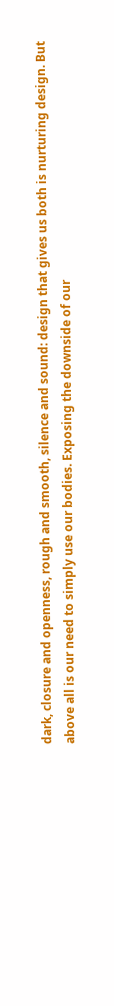dark, closure and openness, rough and smooth, silence and sound: design that gives us both is nurturing design. But above all is our need to simply use our bodies. Exposing the downside of our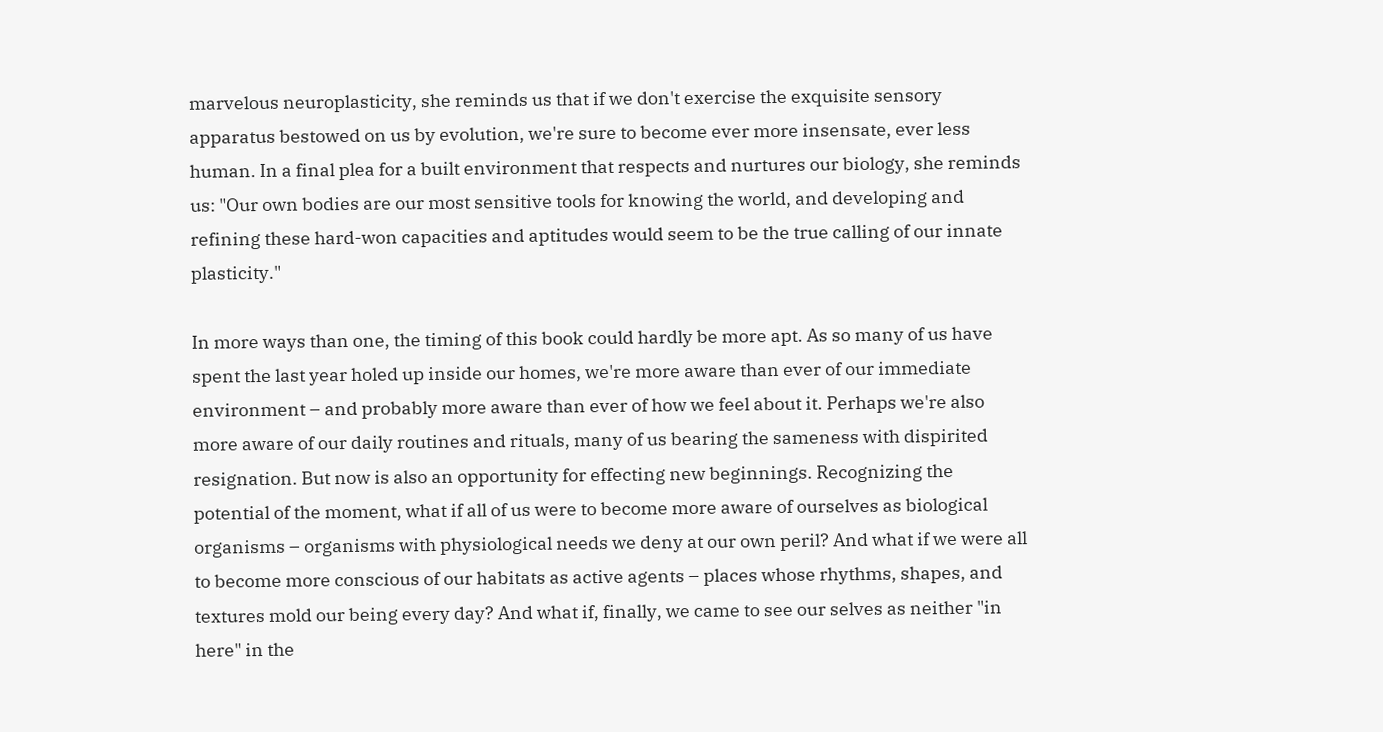marvelous neuroplasticity, she reminds us that if we don't exercise the exquisite sensory apparatus bestowed on us by evolution, we're sure to become ever more insensate, ever less human. In a final plea for a built environment that respects and nurtures our biology, she reminds us: "Our own bodies are our most sensitive tools for knowing the world, and developing and refining these hard-won capacities and aptitudes would seem to be the true calling of our innate plasticity."

In more ways than one, the timing of this book could hardly be more apt. As so many of us have spent the last year holed up inside our homes, we're more aware than ever of our immediate environment – and probably more aware than ever of how we feel about it. Perhaps we're also more aware of our daily routines and rituals, many of us bearing the sameness with dispirited resignation. But now is also an opportunity for effecting new beginnings. Recognizing the potential of the moment, what if all of us were to become more aware of ourselves as biological organisms – organisms with physiological needs we deny at our own peril? And what if we were all to become more conscious of our habitats as active agents – places whose rhythms, shapes, and textures mold our being every day? And what if, finally, we came to see our selves as neither "in here" in the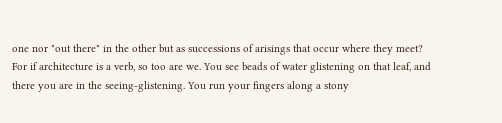one nor "out there" in the other but as successions of arisings that occur where they meet? For if architecture is a verb, so too are we. You see beads of water glistening on that leaf, and there you are in the seeing-glistening. You run your fingers along a stony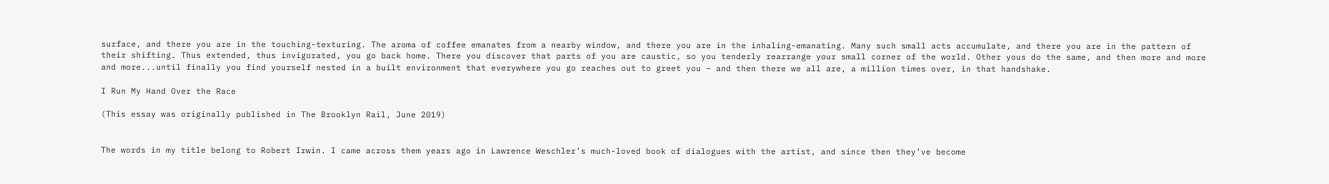surface, and there you are in the touching-texturing. The aroma of coffee emanates from a nearby window, and there you are in the inhaling-emanating. Many such small acts accumulate, and there you are in the pattern of their shifting. Thus extended, thus invigorated, you go back home. There you discover that parts of you are caustic, so you tenderly rearrange your small corner of the world. Other yous do the same, and then more and more and more...until finally you find yourself nested in a built environment that everywhere you go reaches out to greet you – and then there we all are, a million times over, in that handshake.

I Run My Hand Over the Race

(This essay was originally published in The Brooklyn Rail, June 2019)


The words in my title belong to Robert Irwin. I came across them years ago in Lawrence Weschler’s much-loved book of dialogues with the artist, and since then they’ve become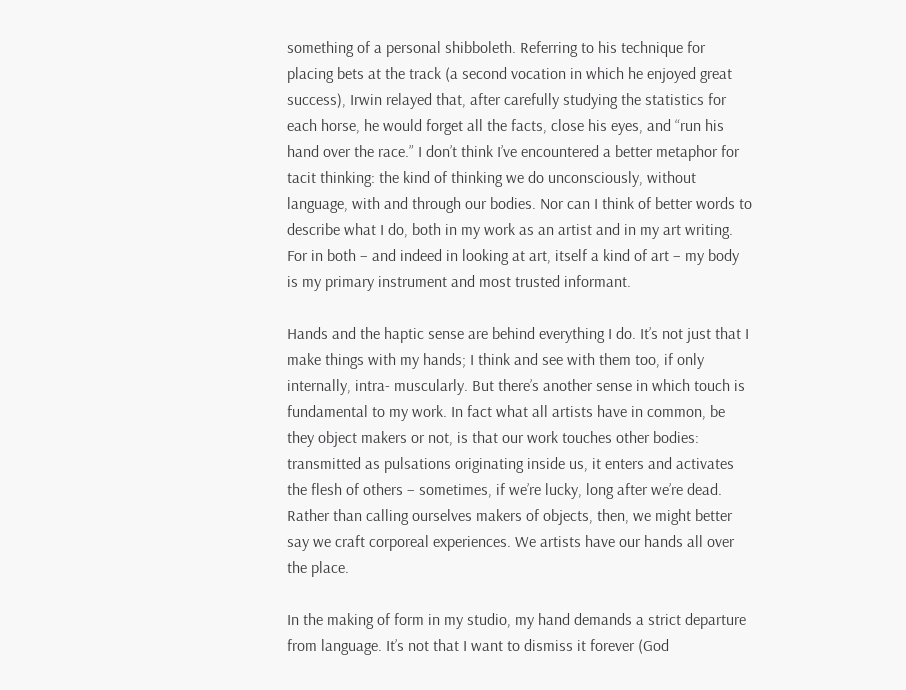something of a personal shibboleth. Referring to his technique for placing bets at the track (a second vocation in which he enjoyed great success), Irwin relayed that, after carefully studying the statistics for each horse, he would forget all the facts, close his eyes, and “run his hand over the race.” I don’t think I’ve encountered a better metaphor for tacit thinking: the kind of thinking we do unconsciously, without language, with and through our bodies. Nor can I think of better words to describe what I do, both in my work as an artist and in my art writing. For in both – and indeed in looking at art, itself a kind of art – my body is my primary instrument and most trusted informant.

Hands and the haptic sense are behind everything I do. It’s not just that I make things with my hands; I think and see with them too, if only internally, intra- muscularly. But there’s another sense in which touch is fundamental to my work. In fact what all artists have in common, be they object makers or not, is that our work touches other bodies: transmitted as pulsations originating inside us, it enters and activates the flesh of others – sometimes, if we’re lucky, long after we’re dead. Rather than calling ourselves makers of objects, then, we might better say we craft corporeal experiences. We artists have our hands all over the place.

In the making of form in my studio, my hand demands a strict departure from language. It’s not that I want to dismiss it forever (God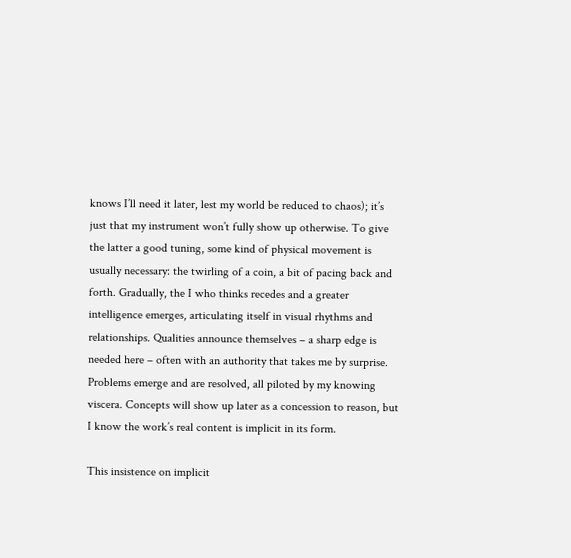knows I’ll need it later, lest my world be reduced to chaos); it’s just that my instrument won’t fully show up otherwise. To give the latter a good tuning, some kind of physical movement is usually necessary: the twirling of a coin, a bit of pacing back and forth. Gradually, the I who thinks recedes and a greater intelligence emerges, articulating itself in visual rhythms and relationships. Qualities announce themselves – a sharp edge is needed here – often with an authority that takes me by surprise. Problems emerge and are resolved, all piloted by my knowing viscera. Concepts will show up later as a concession to reason, but I know the work’s real content is implicit in its form.

This insistence on implicit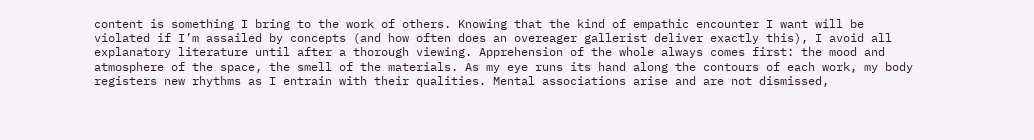content is something I bring to the work of others. Knowing that the kind of empathic encounter I want will be violated if I’m assailed by concepts (and how often does an overeager gallerist deliver exactly this), I avoid all explanatory literature until after a thorough viewing. Apprehension of the whole always comes first: the mood and atmosphere of the space, the smell of the materials. As my eye runs its hand along the contours of each work, my body registers new rhythms as I entrain with their qualities. Mental associations arise and are not dismissed,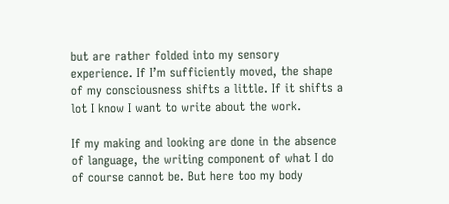but are rather folded into my sensory experience. If I’m sufficiently moved, the shape of my consciousness shifts a little. If it shifts a lot I know I want to write about the work.

If my making and looking are done in the absence of language, the writing component of what I do of course cannot be. But here too my body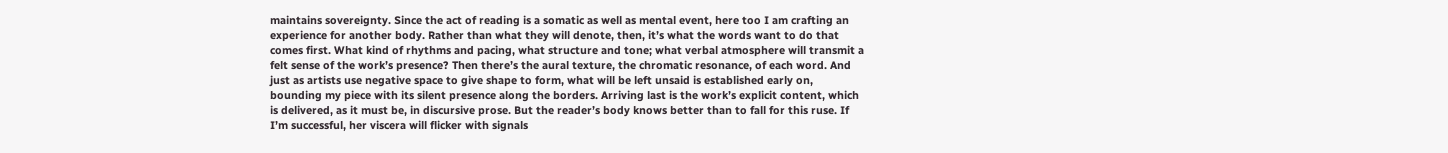maintains sovereignty. Since the act of reading is a somatic as well as mental event, here too I am crafting an experience for another body. Rather than what they will denote, then, it’s what the words want to do that comes first. What kind of rhythms and pacing, what structure and tone; what verbal atmosphere will transmit a felt sense of the work’s presence? Then there’s the aural texture, the chromatic resonance, of each word. And just as artists use negative space to give shape to form, what will be left unsaid is established early on, bounding my piece with its silent presence along the borders. Arriving last is the work’s explicit content, which is delivered, as it must be, in discursive prose. But the reader’s body knows better than to fall for this ruse. If I’m successful, her viscera will flicker with signals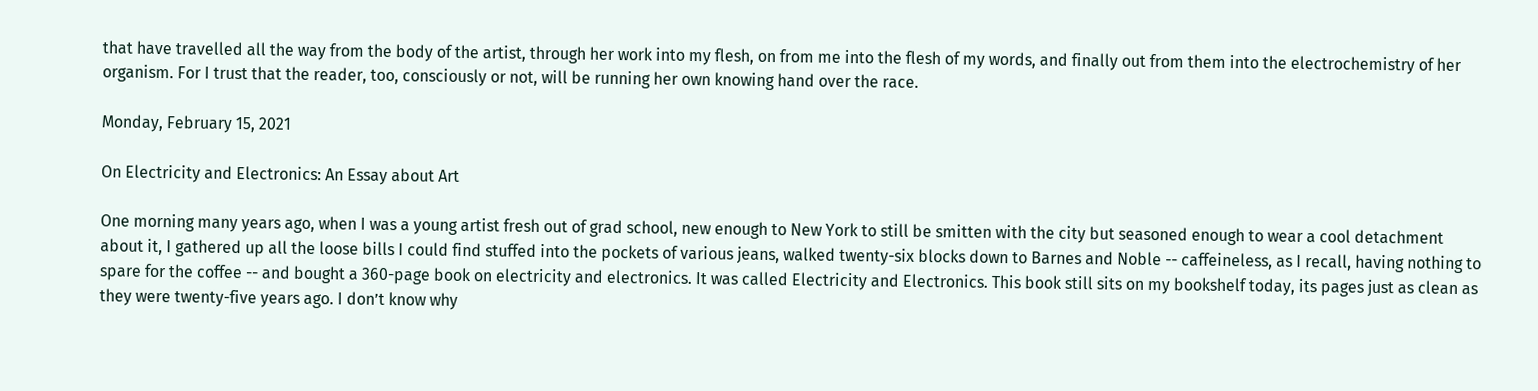that have travelled all the way from the body of the artist, through her work into my flesh, on from me into the flesh of my words, and finally out from them into the electrochemistry of her organism. For I trust that the reader, too, consciously or not, will be running her own knowing hand over the race.

Monday, February 15, 2021

On Electricity and Electronics: An Essay about Art

One morning many years ago, when I was a young artist fresh out of grad school, new enough to New York to still be smitten with the city but seasoned enough to wear a cool detachment about it, I gathered up all the loose bills I could find stuffed into the pockets of various jeans, walked twenty-six blocks down to Barnes and Noble -- caffeineless, as I recall, having nothing to spare for the coffee -- and bought a 360-page book on electricity and electronics. It was called Electricity and Electronics. This book still sits on my bookshelf today, its pages just as clean as they were twenty-five years ago. I don’t know why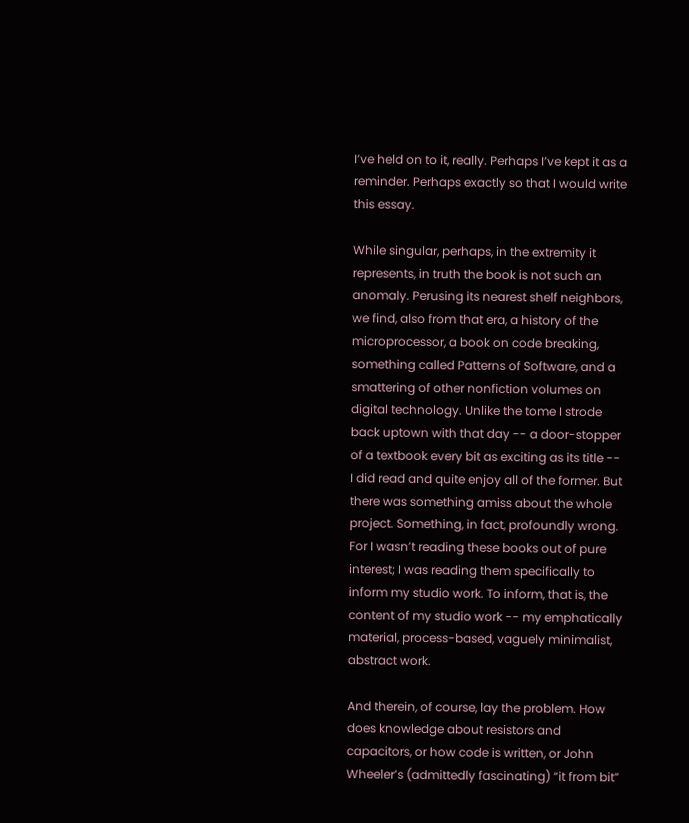I’ve held on to it, really. Perhaps I’ve kept it as a reminder. Perhaps exactly so that I would write this essay.

While singular, perhaps, in the extremity it represents, in truth the book is not such an anomaly. Perusing its nearest shelf neighbors, we find, also from that era, a history of the microprocessor, a book on code breaking, something called Patterns of Software, and a smattering of other nonfiction volumes on digital technology. Unlike the tome I strode back uptown with that day -- a door-stopper of a textbook every bit as exciting as its title -- I did read and quite enjoy all of the former. But there was something amiss about the whole project. Something, in fact, profoundly wrong. For I wasn’t reading these books out of pure interest; I was reading them specifically to inform my studio work. To inform, that is, the content of my studio work -- my emphatically material, process-based, vaguely minimalist, abstract work.

And therein, of course, lay the problem. How does knowledge about resistors and capacitors, or how code is written, or John Wheeler’s (admittedly fascinating) “it from bit”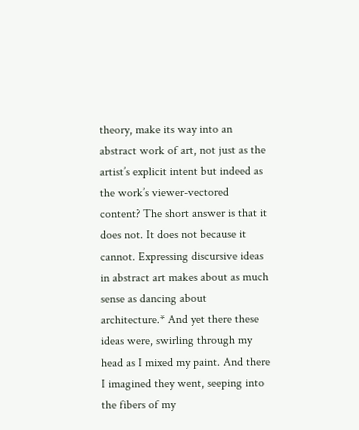theory, make its way into an abstract work of art, not just as the artist’s explicit intent but indeed as the work’s viewer-vectored content? The short answer is that it does not. It does not because it cannot. Expressing discursive ideas in abstract art makes about as much sense as dancing about architecture.* And yet there these ideas were, swirling through my head as I mixed my paint. And there I imagined they went, seeping into the fibers of my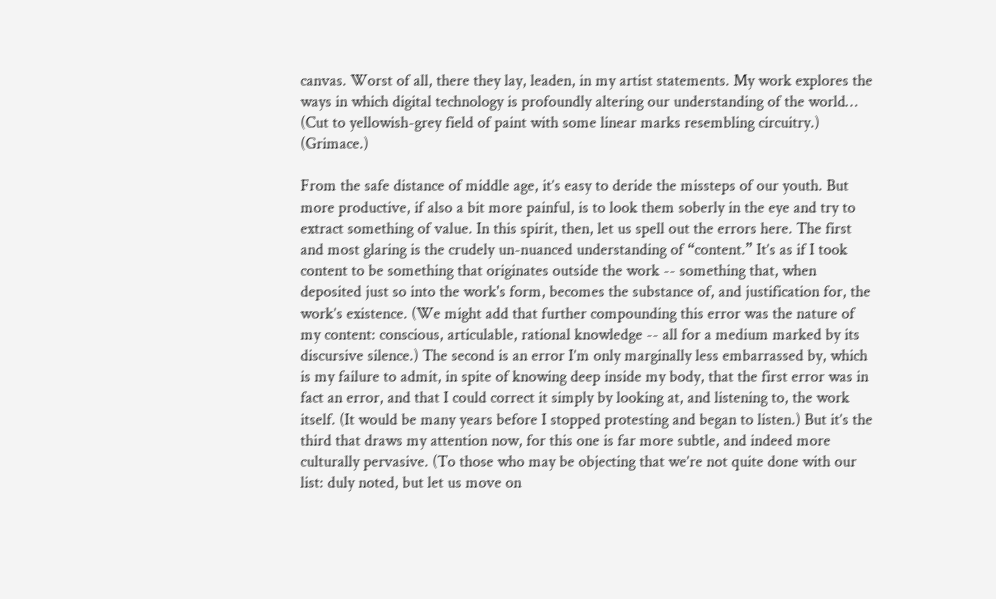canvas. Worst of all, there they lay, leaden, in my artist statements. My work explores the ways in which digital technology is profoundly altering our understanding of the world… (Cut to yellowish-grey field of paint with some linear marks resembling circuitry.) (Grimace.)

From the safe distance of middle age, it’s easy to deride the missteps of our youth. But more productive, if also a bit more painful, is to look them soberly in the eye and try to extract something of value. In this spirit, then, let us spell out the errors here. The first and most glaring is the crudely un-nuanced understanding of “content.” It’s as if I took content to be something that originates outside the work -- something that, when deposited just so into the work's form, becomes the substance of, and justification for, the work’s existence. (We might add that further compounding this error was the nature of my content: conscious, articulable, rational knowledge -- all for a medium marked by its discursive silence.) The second is an error I’m only marginally less embarrassed by, which is my failure to admit, in spite of knowing deep inside my body, that the first error was in fact an error, and that I could correct it simply by looking at, and listening to, the work itself. (It would be many years before I stopped protesting and began to listen.) But it’s the third that draws my attention now, for this one is far more subtle, and indeed more culturally pervasive. (To those who may be objecting that we’re not quite done with our list: duly noted, but let us move on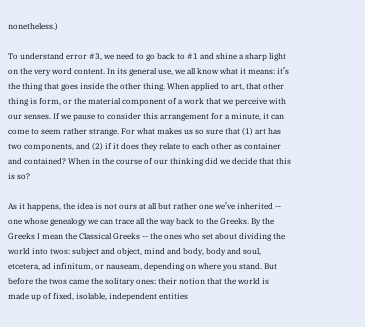nonetheless.)

To understand error #3, we need to go back to #1 and shine a sharp light on the very word content. In its general use, we all know what it means: it’s the thing that goes inside the other thing. When applied to art, that other thing is form, or the material component of a work that we perceive with our senses. If we pause to consider this arrangement for a minute, it can come to seem rather strange. For what makes us so sure that (1) art has two components, and (2) if it does they relate to each other as container and contained? When in the course of our thinking did we decide that this is so?

As it happens, the idea is not ours at all but rather one we’ve inherited -- one whose genealogy we can trace all the way back to the Greeks. By the Greeks I mean the Classical Greeks -- the ones who set about dividing the world into twos: subject and object, mind and body, body and soul, etcetera, ad infinitum, or nauseam, depending on where you stand. But before the twos came the solitary ones: their notion that the world is made up of fixed, isolable, independent entities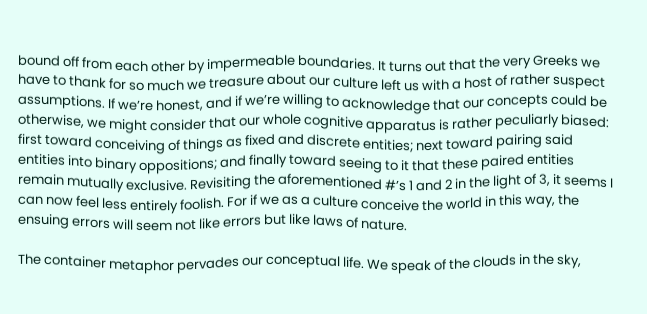bound off from each other by impermeable boundaries. It turns out that the very Greeks we have to thank for so much we treasure about our culture left us with a host of rather suspect assumptions. If we’re honest, and if we’re willing to acknowledge that our concepts could be otherwise, we might consider that our whole cognitive apparatus is rather peculiarly biased: first toward conceiving of things as fixed and discrete entities; next toward pairing said entities into binary oppositions; and finally toward seeing to it that these paired entities remain mutually exclusive. Revisiting the aforementioned #’s 1 and 2 in the light of 3, it seems I can now feel less entirely foolish. For if we as a culture conceive the world in this way, the ensuing errors will seem not like errors but like laws of nature.

The container metaphor pervades our conceptual life. We speak of the clouds in the sky,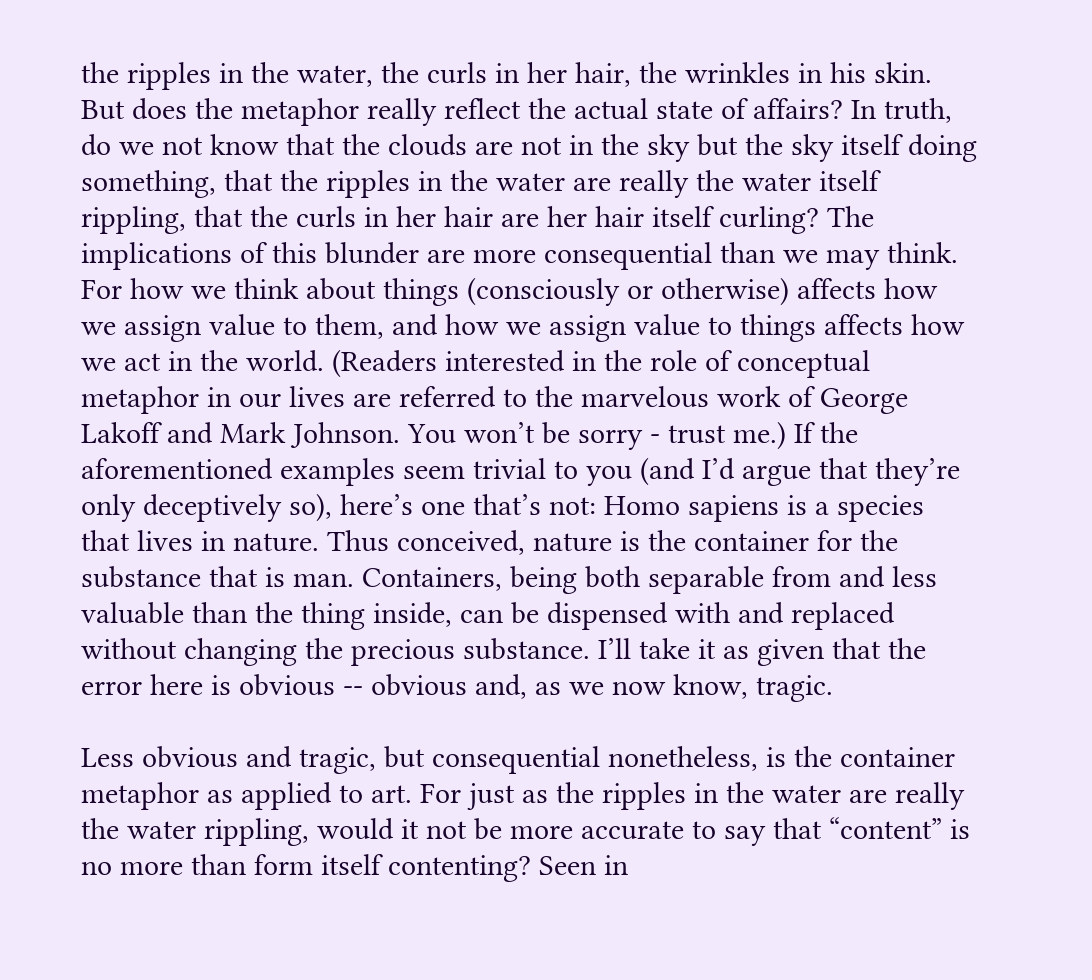the ripples in the water, the curls in her hair, the wrinkles in his skin. But does the metaphor really reflect the actual state of affairs? In truth, do we not know that the clouds are not in the sky but the sky itself doing something, that the ripples in the water are really the water itself rippling, that the curls in her hair are her hair itself curling? The implications of this blunder are more consequential than we may think. For how we think about things (consciously or otherwise) affects how we assign value to them, and how we assign value to things affects how we act in the world. (Readers interested in the role of conceptual metaphor in our lives are referred to the marvelous work of George Lakoff and Mark Johnson. You won’t be sorry - trust me.) If the aforementioned examples seem trivial to you (and I’d argue that they’re only deceptively so), here’s one that’s not: Homo sapiens is a species that lives in nature. Thus conceived, nature is the container for the substance that is man. Containers, being both separable from and less valuable than the thing inside, can be dispensed with and replaced without changing the precious substance. I’ll take it as given that the error here is obvious -- obvious and, as we now know, tragic.

Less obvious and tragic, but consequential nonetheless, is the container metaphor as applied to art. For just as the ripples in the water are really the water rippling, would it not be more accurate to say that “content” is no more than form itself contenting? Seen in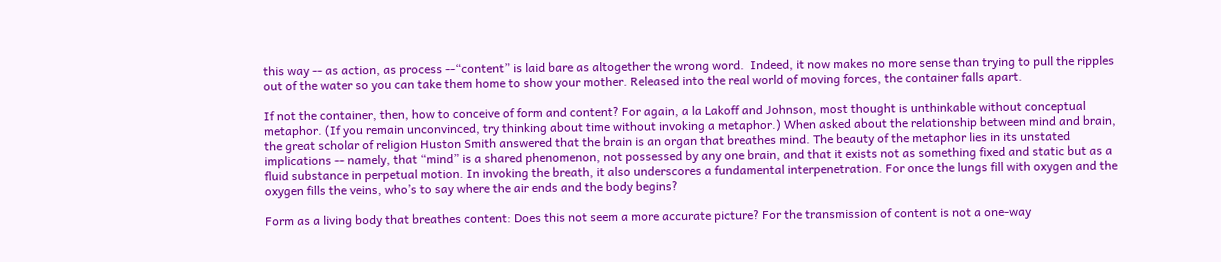this way -- as action, as process --“content” is laid bare as altogether the wrong word.  Indeed, it now makes no more sense than trying to pull the ripples out of the water so you can take them home to show your mother. Released into the real world of moving forces, the container falls apart.

If not the container, then, how to conceive of form and content? For again, a la Lakoff and Johnson, most thought is unthinkable without conceptual metaphor. (If you remain unconvinced, try thinking about time without invoking a metaphor.) When asked about the relationship between mind and brain, the great scholar of religion Huston Smith answered that the brain is an organ that breathes mind. The beauty of the metaphor lies in its unstated implications -- namely, that “mind” is a shared phenomenon, not possessed by any one brain, and that it exists not as something fixed and static but as a fluid substance in perpetual motion. In invoking the breath, it also underscores a fundamental interpenetration. For once the lungs fill with oxygen and the oxygen fills the veins, who’s to say where the air ends and the body begins?

Form as a living body that breathes content: Does this not seem a more accurate picture? For the transmission of content is not a one-way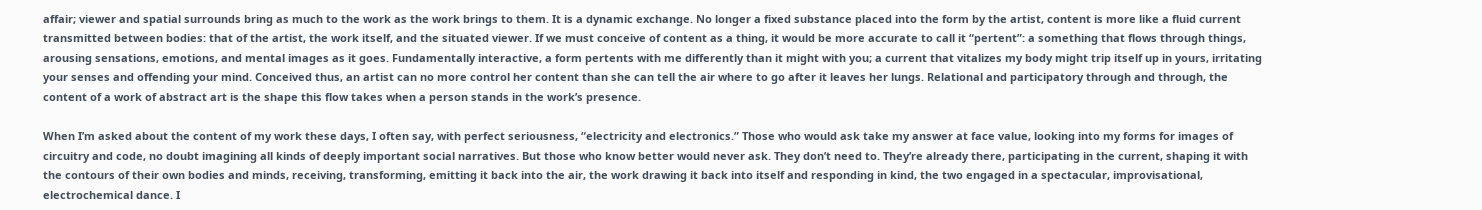affair; viewer and spatial surrounds bring as much to the work as the work brings to them. It is a dynamic exchange. No longer a fixed substance placed into the form by the artist, content is more like a fluid current transmitted between bodies: that of the artist, the work itself, and the situated viewer. If we must conceive of content as a thing, it would be more accurate to call it “pertent”: a something that flows through things, arousing sensations, emotions, and mental images as it goes. Fundamentally interactive, a form pertents with me differently than it might with you; a current that vitalizes my body might trip itself up in yours, irritating your senses and offending your mind. Conceived thus, an artist can no more control her content than she can tell the air where to go after it leaves her lungs. Relational and participatory through and through, the content of a work of abstract art is the shape this flow takes when a person stands in the work’s presence.

When I’m asked about the content of my work these days, I often say, with perfect seriousness, “electricity and electronics.” Those who would ask take my answer at face value, looking into my forms for images of circuitry and code, no doubt imagining all kinds of deeply important social narratives. But those who know better would never ask. They don’t need to. They’re already there, participating in the current, shaping it with the contours of their own bodies and minds, receiving, transforming, emitting it back into the air, the work drawing it back into itself and responding in kind, the two engaged in a spectacular, improvisational, electrochemical dance. I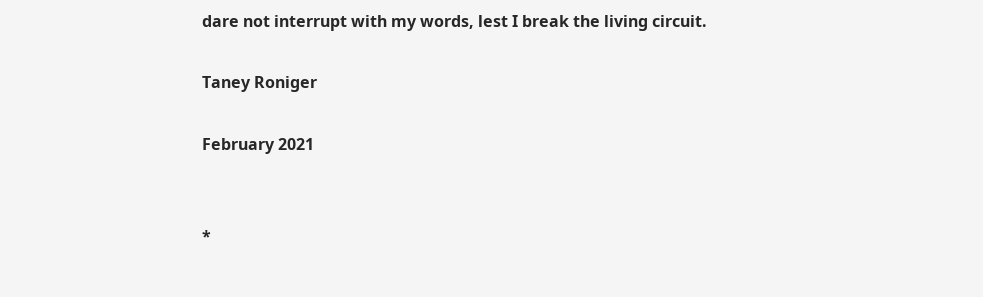dare not interrupt with my words, lest I break the living circuit.

Taney Roniger

February 2021


*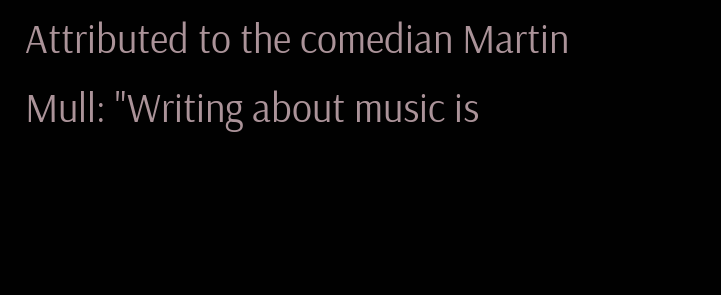Attributed to the comedian Martin Mull: "Writing about music is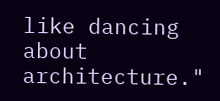like dancing about architecture."